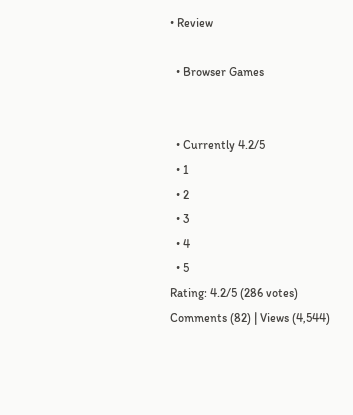• Review

  • Browser Games


  • Currently 4.2/5
  • 1
  • 2
  • 3
  • 4
  • 5
Rating: 4.2/5 (286 votes)
Comments (82) | Views (4,544)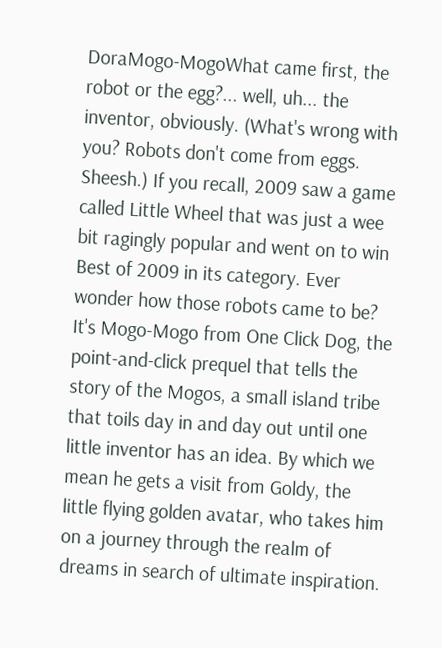DoraMogo-MogoWhat came first, the robot or the egg?... well, uh... the inventor, obviously. (What's wrong with you? Robots don't come from eggs. Sheesh.) If you recall, 2009 saw a game called Little Wheel that was just a wee bit ragingly popular and went on to win Best of 2009 in its category. Ever wonder how those robots came to be? It's Mogo-Mogo from One Click Dog, the point-and-click prequel that tells the story of the Mogos, a small island tribe that toils day in and day out until one little inventor has an idea. By which we mean he gets a visit from Goldy, the little flying golden avatar, who takes him on a journey through the realm of dreams in search of ultimate inspiration.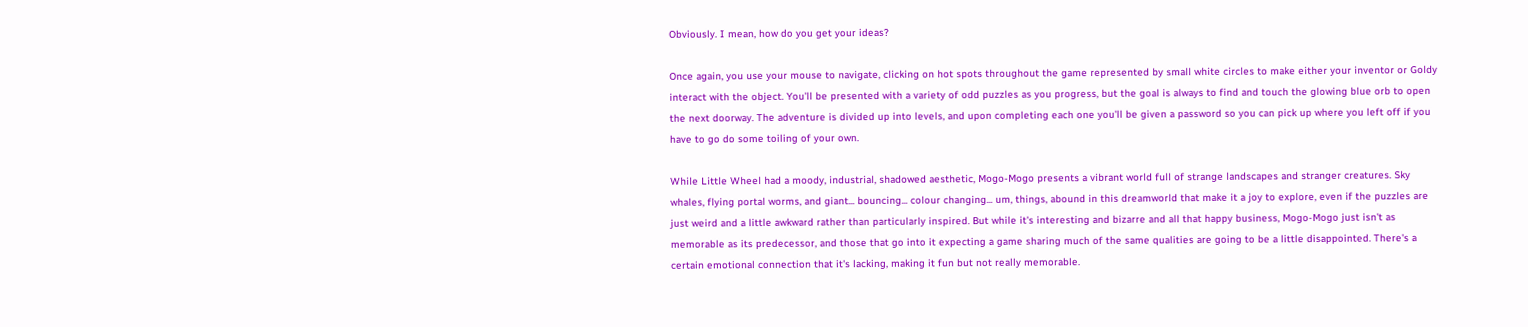Obviously. I mean, how do you get your ideas?

Once again, you use your mouse to navigate, clicking on hot spots throughout the game represented by small white circles to make either your inventor or Goldy interact with the object. You'll be presented with a variety of odd puzzles as you progress, but the goal is always to find and touch the glowing blue orb to open the next doorway. The adventure is divided up into levels, and upon completing each one you'll be given a password so you can pick up where you left off if you have to go do some toiling of your own.

While Little Wheel had a moody, industrial, shadowed aesthetic, Mogo-Mogo presents a vibrant world full of strange landscapes and stranger creatures. Sky whales, flying portal worms, and giant... bouncing... colour changing... um, things, abound in this dreamworld that make it a joy to explore, even if the puzzles are just weird and a little awkward rather than particularly inspired. But while it's interesting and bizarre and all that happy business, Mogo-Mogo just isn't as memorable as its predecessor, and those that go into it expecting a game sharing much of the same qualities are going to be a little disappointed. There's a certain emotional connection that it's lacking, making it fun but not really memorable.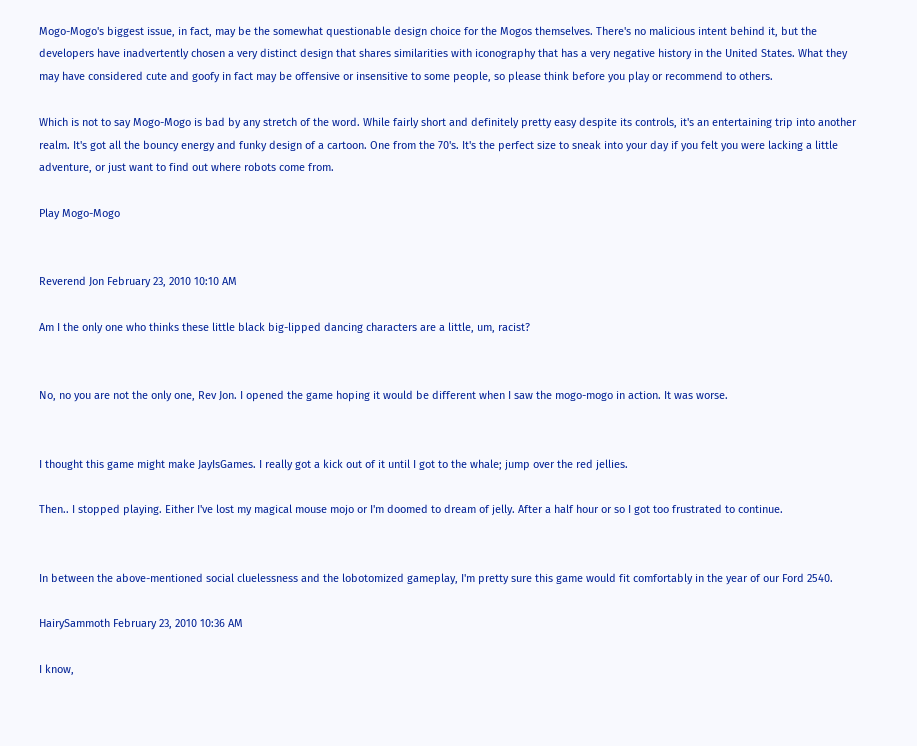Mogo-Mogo's biggest issue, in fact, may be the somewhat questionable design choice for the Mogos themselves. There's no malicious intent behind it, but the developers have inadvertently chosen a very distinct design that shares similarities with iconography that has a very negative history in the United States. What they may have considered cute and goofy in fact may be offensive or insensitive to some people, so please think before you play or recommend to others.

Which is not to say Mogo-Mogo is bad by any stretch of the word. While fairly short and definitely pretty easy despite its controls, it's an entertaining trip into another realm. It's got all the bouncy energy and funky design of a cartoon. One from the 70's. It's the perfect size to sneak into your day if you felt you were lacking a little adventure, or just want to find out where robots come from.

Play Mogo-Mogo


Reverend Jon February 23, 2010 10:10 AM

Am I the only one who thinks these little black big-lipped dancing characters are a little, um, racist?


No, no you are not the only one, Rev Jon. I opened the game hoping it would be different when I saw the mogo-mogo in action. It was worse.


I thought this game might make JayIsGames. I really got a kick out of it until I got to the whale; jump over the red jellies.

Then.. I stopped playing. Either I've lost my magical mouse mojo or I'm doomed to dream of jelly. After a half hour or so I got too frustrated to continue.


In between the above-mentioned social cluelessness and the lobotomized gameplay, I'm pretty sure this game would fit comfortably in the year of our Ford 2540.

HairySammoth February 23, 2010 10:36 AM

I know,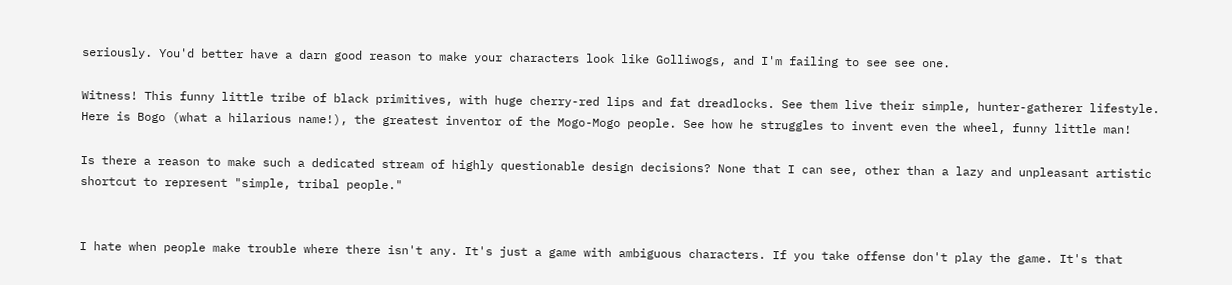seriously. You'd better have a darn good reason to make your characters look like Golliwogs, and I'm failing to see see one.

Witness! This funny little tribe of black primitives, with huge cherry-red lips and fat dreadlocks. See them live their simple, hunter-gatherer lifestyle. Here is Bogo (what a hilarious name!), the greatest inventor of the Mogo-Mogo people. See how he struggles to invent even the wheel, funny little man!

Is there a reason to make such a dedicated stream of highly questionable design decisions? None that I can see, other than a lazy and unpleasant artistic shortcut to represent "simple, tribal people."


I hate when people make trouble where there isn't any. It's just a game with ambiguous characters. If you take offense don't play the game. It's that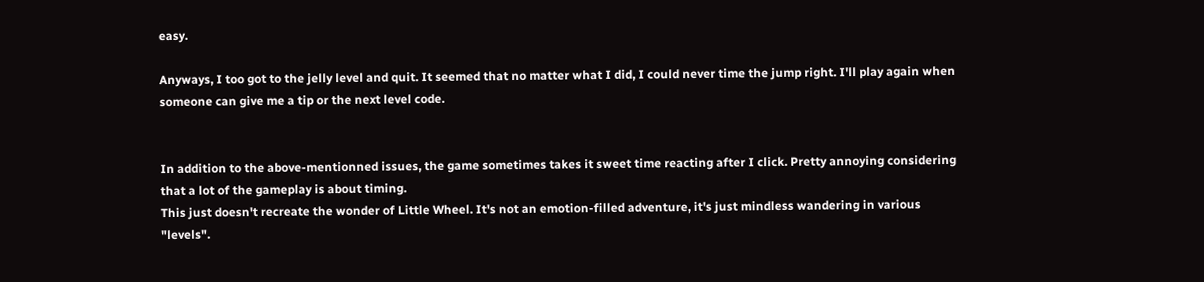easy.

Anyways, I too got to the jelly level and quit. It seemed that no matter what I did, I could never time the jump right. I'll play again when someone can give me a tip or the next level code.


In addition to the above-mentionned issues, the game sometimes takes it sweet time reacting after I click. Pretty annoying considering that a lot of the gameplay is about timing.
This just doesn't recreate the wonder of Little Wheel. It's not an emotion-filled adventure, it's just mindless wandering in various "levels".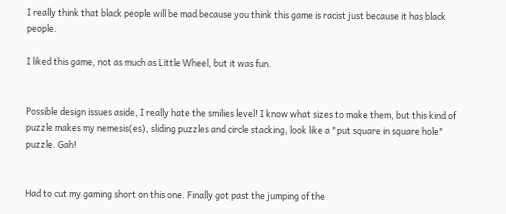I really think that black people will be mad because you think this game is racist just because it has black people.

I liked this game, not as much as Little Wheel, but it was fun.


Possible design issues aside, I really hate the smilies level! I know what sizes to make them, but this kind of puzzle makes my nemesis(es), sliding puzzles and circle stacking, look like a "put square in square hole" puzzle. Gah!


Had to cut my gaming short on this one. Finally got past the jumping of the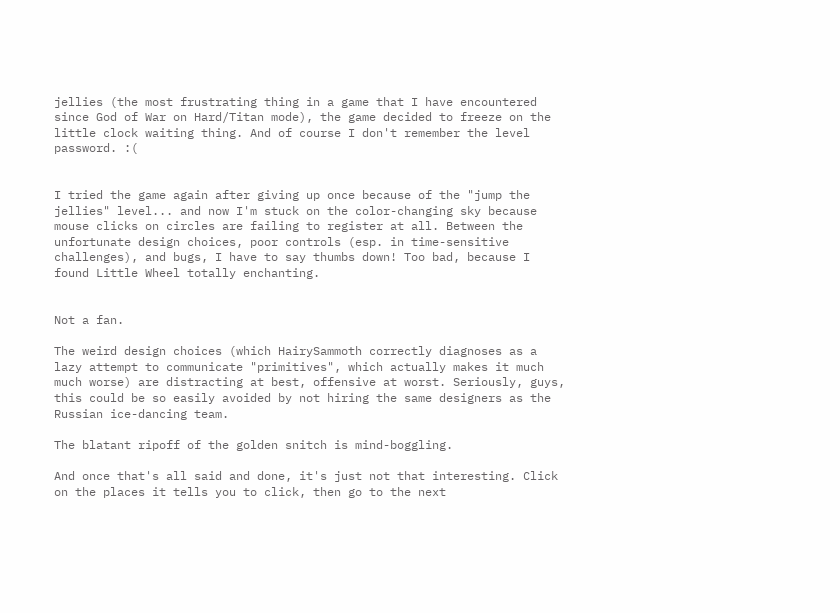jellies (the most frustrating thing in a game that I have encountered since God of War on Hard/Titan mode), the game decided to freeze on the little clock waiting thing. And of course I don't remember the level password. :(


I tried the game again after giving up once because of the "jump the jellies" level... and now I'm stuck on the color-changing sky because mouse clicks on circles are failing to register at all. Between the unfortunate design choices, poor controls (esp. in time-sensitive challenges), and bugs, I have to say thumbs down! Too bad, because I found Little Wheel totally enchanting.


Not a fan.

The weird design choices (which HairySammoth correctly diagnoses as a lazy attempt to communicate "primitives", which actually makes it much much worse) are distracting at best, offensive at worst. Seriously, guys, this could be so easily avoided by not hiring the same designers as the Russian ice-dancing team.

The blatant ripoff of the golden snitch is mind-boggling.

And once that's all said and done, it's just not that interesting. Click on the places it tells you to click, then go to the next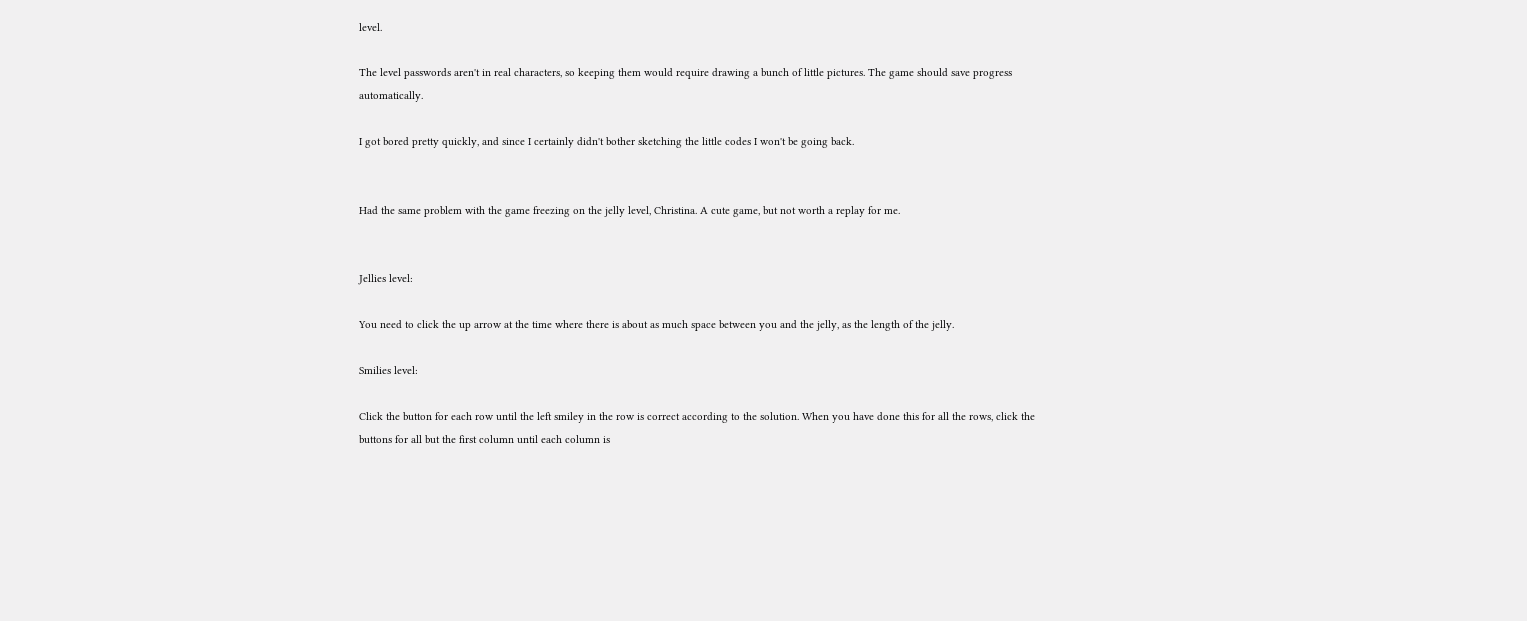level.

The level passwords aren't in real characters, so keeping them would require drawing a bunch of little pictures. The game should save progress automatically.

I got bored pretty quickly, and since I certainly didn't bother sketching the little codes I won't be going back.


Had the same problem with the game freezing on the jelly level, Christina. A cute game, but not worth a replay for me.


Jellies level:

You need to click the up arrow at the time where there is about as much space between you and the jelly, as the length of the jelly.

Smilies level:

Click the button for each row until the left smiley in the row is correct according to the solution. When you have done this for all the rows, click the buttons for all but the first column until each column is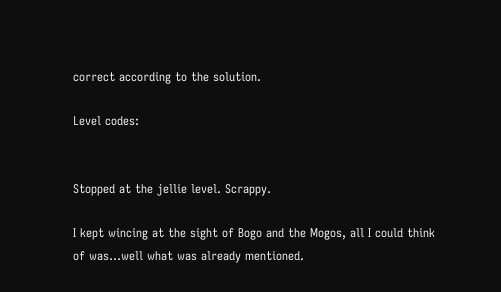correct according to the solution.

Level codes:


Stopped at the jellie level. Scrappy.

I kept wincing at the sight of Bogo and the Mogos, all I could think of was...well what was already mentioned.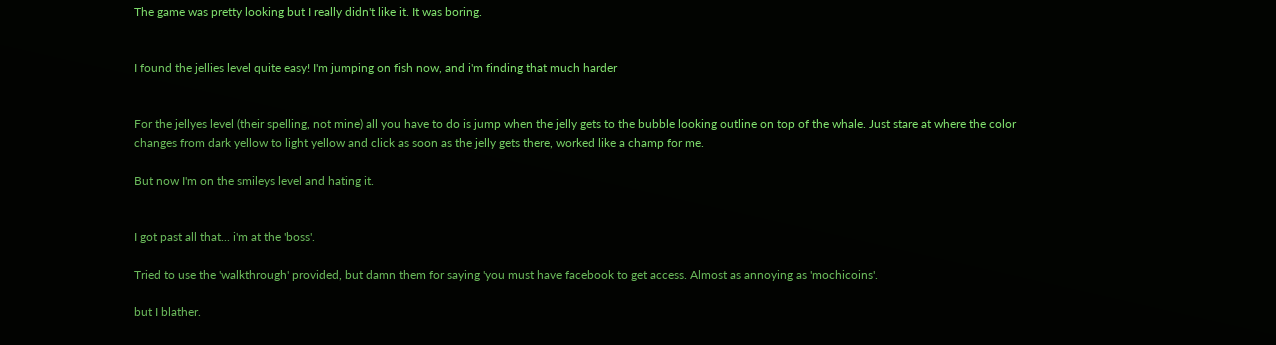The game was pretty looking but I really didn't like it. It was boring.


I found the jellies level quite easy! I'm jumping on fish now, and i'm finding that much harder


For the jellyes level (their spelling, not mine) all you have to do is jump when the jelly gets to the bubble looking outline on top of the whale. Just stare at where the color changes from dark yellow to light yellow and click as soon as the jelly gets there, worked like a champ for me.

But now I'm on the smileys level and hating it.


I got past all that... i'm at the 'boss'.

Tried to use the 'walkthrough' provided, but damn them for saying 'you must have facebook to get access. Almost as annoying as 'mochicoins'.

but I blather.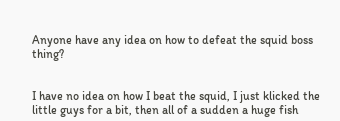Anyone have any idea on how to defeat the squid boss thing?


I have no idea on how I beat the squid, I just klicked the little guys for a bit, then all of a sudden a huge fish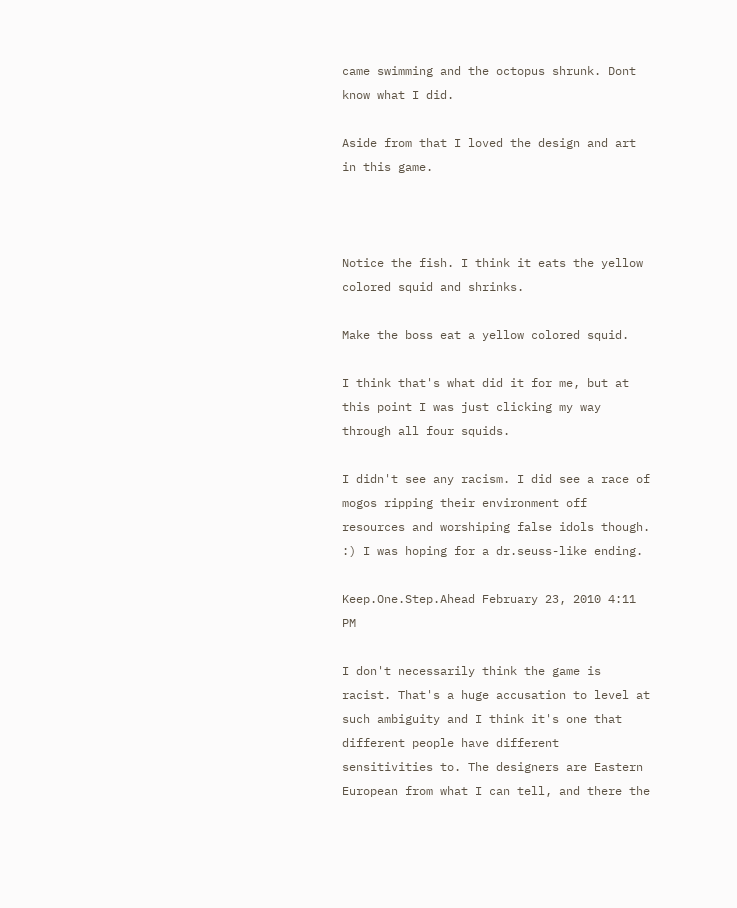came swimming and the octopus shrunk. Dont know what I did.

Aside from that I loved the design and art in this game.



Notice the fish. I think it eats the yellow colored squid and shrinks.

Make the boss eat a yellow colored squid.

I think that's what did it for me, but at this point I was just clicking my way through all four squids.

I didn't see any racism. I did see a race of mogos ripping their environment off resources and worshiping false idols though. :) I was hoping for a dr.seuss-like ending.

Keep.One.Step.Ahead February 23, 2010 4:11 PM

I don't necessarily think the game is racist. That's a huge accusation to level at such ambiguity and I think it's one that different people have different sensitivities to. The designers are Eastern European from what I can tell, and there the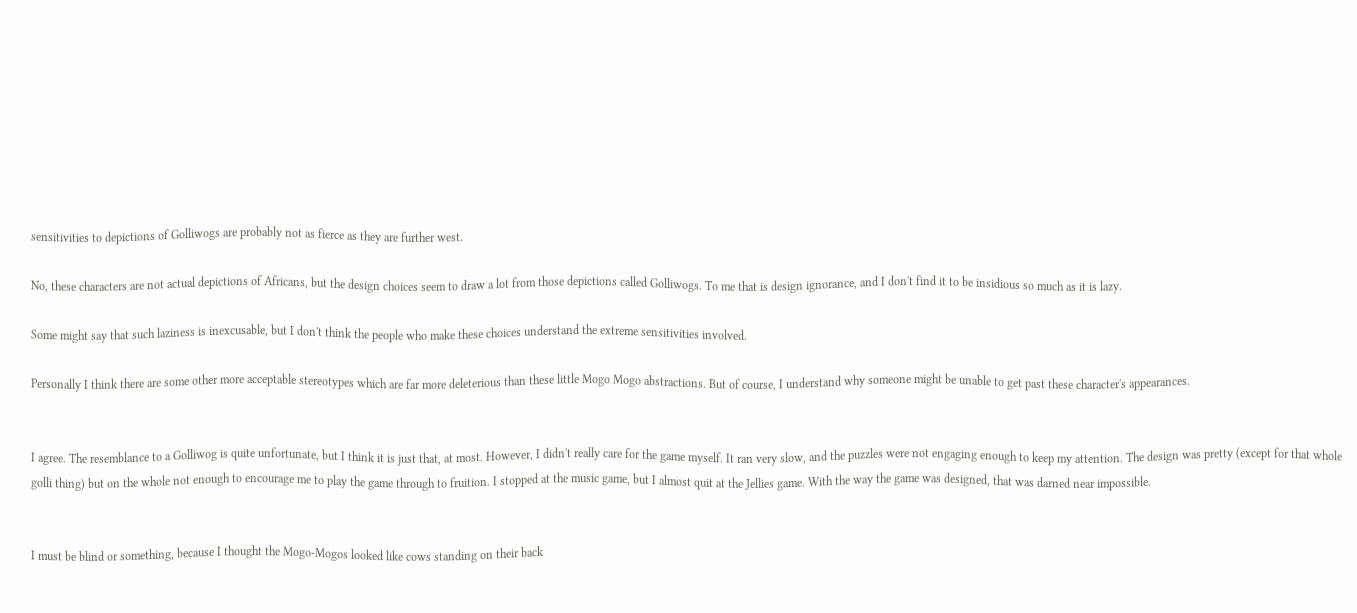sensitivities to depictions of Golliwogs are probably not as fierce as they are further west.

No, these characters are not actual depictions of Africans, but the design choices seem to draw a lot from those depictions called Golliwogs. To me that is design ignorance, and I don't find it to be insidious so much as it is lazy.

Some might say that such laziness is inexcusable, but I don't think the people who make these choices understand the extreme sensitivities involved.

Personally I think there are some other more acceptable stereotypes which are far more deleterious than these little Mogo Mogo abstractions. But of course, I understand why someone might be unable to get past these character's appearances.


I agree. The resemblance to a Golliwog is quite unfortunate, but I think it is just that, at most. However, I didn't really care for the game myself. It ran very slow, and the puzzles were not engaging enough to keep my attention. The design was pretty (except for that whole golli thing) but on the whole not enough to encourage me to play the game through to fruition. I stopped at the music game, but I almost quit at the Jellies game. With the way the game was designed, that was darned near impossible.


I must be blind or something, because I thought the Mogo-Mogos looked like cows standing on their back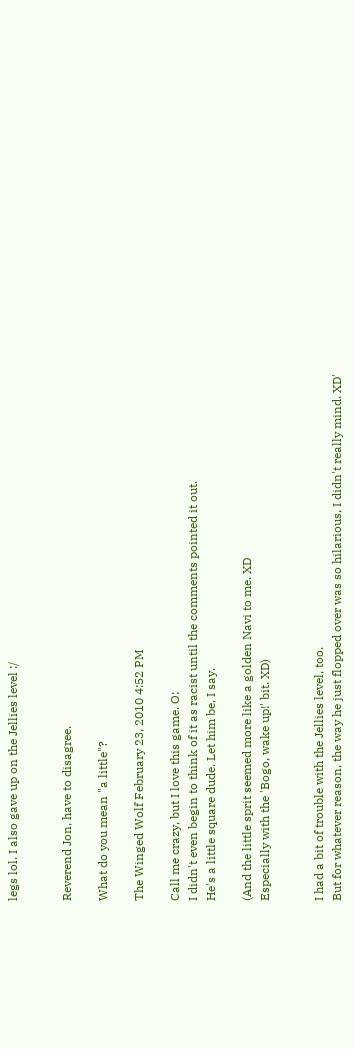legs lol. I also gave up on the Jellies level :/


Reverend Jon, have to disagree.

What do you mean "a little"?

The Winged Wolf February 23, 2010 4:52 PM

Call me crazy, but I love this game. O:
I didn't even begin to think of it as racist until the comments pointed it out.
He's a little square dude. Let him be, I say.

(And the little sprit seemed more like a golden Navi to me. XD
Especially with the 'Bogo, wake up!' bit. XD)


I had a bit of trouble with the Jellies level, too.
But for whatever reason, the way he just flopped over was so hilarious, I didn't really mind. XD'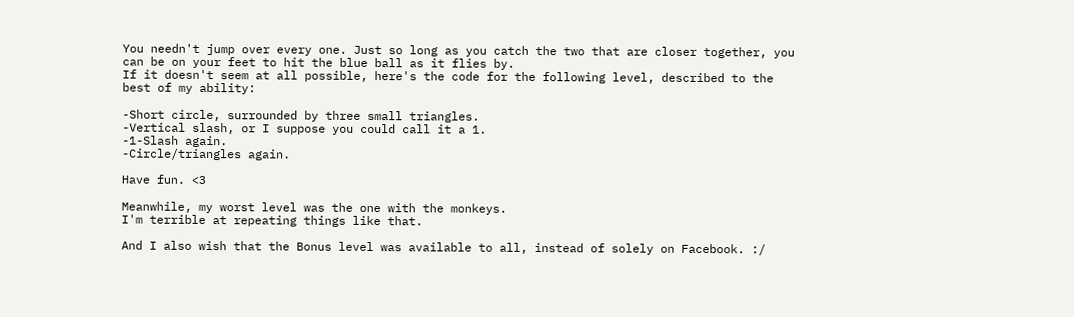You needn't jump over every one. Just so long as you catch the two that are closer together, you can be on your feet to hit the blue ball as it flies by.
If it doesn't seem at all possible, here's the code for the following level, described to the best of my ability:

-Short circle, surrounded by three small triangles.
-Vertical slash, or I suppose you could call it a 1.
-1-Slash again.
-Circle/triangles again.

Have fun. <3

Meanwhile, my worst level was the one with the monkeys.
I'm terrible at repeating things like that.

And I also wish that the Bonus level was available to all, instead of solely on Facebook. :/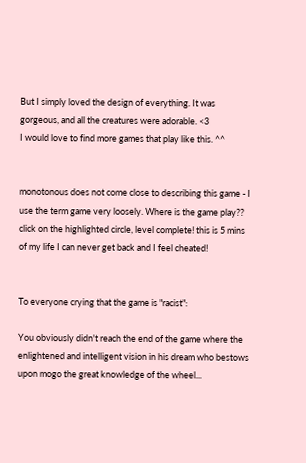But I simply loved the design of everything. It was gorgeous, and all the creatures were adorable. <3
I would love to find more games that play like this. ^^


monotonous does not come close to describing this game - I use the term game very loosely. Where is the game play?? click on the highlighted circle, level complete! this is 5 mins of my life I can never get back and I feel cheated!


To everyone crying that the game is "racist":

You obviously didn't reach the end of the game where the enlightened and intelligent vision in his dream who bestows upon mogo the great knowledge of the wheel...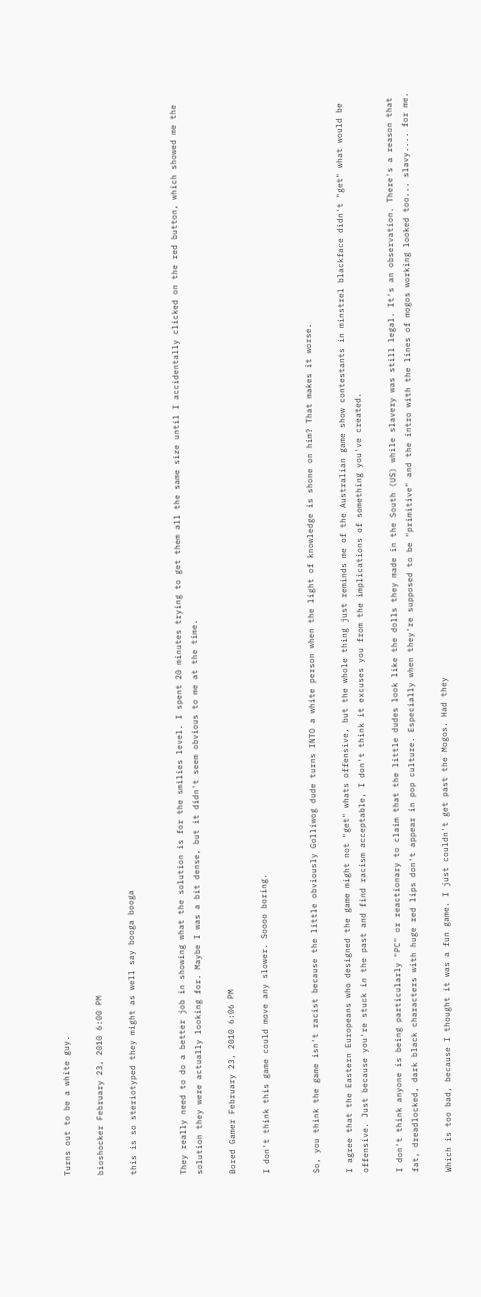Turns out to be a white guy.

bioshocker February 23, 2010 6:00 PM

this is so steriotyped they might as well say booga booga


They really need to do a better job in showing what the solution is for the smilies level. I spent 20 minutes trying to get them all the same size until I accidentally clicked on the red button, which showed me the solution they were actually looking for. Maybe I was a bit dense, but it didn't seem obvious to me at the time.

Bored Gamer February 23, 2010 6:06 PM

I don't think this game could move any slower. Soooo boring.


So, you think the game isn't racist because the little obviously Golliwog dude turns INTO a white person when the light of knowledge is shone on him? That makes it worse.

I agree that the Eastern Europeans who designed the game might not "get" whats offensive, but the whole thing just reminds me of the Australian game show contestants in minstrel blackface didn't "get" what would be offensive. Just because you're stuck in the past and find racism acceptable, I don't think it excuses you from the implications of something you've created.

I don't think anyone is being particularly "PC" or reactionary to claim that the little dudes look like the dolls they made in the South (US) while slavery was still legal. It's an observation. There's a reason that fat, dreadlocked, dark black characters with huge red lips don't appear in pop culture. Especially when they're supposed to be "primitive" and the intro with the lines of mogos working looked too... slavy.... for me.

Which is too bad, because I thought it was a fun game. I just couldn't get past the Mogos. Had they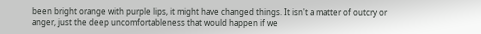been bright orange with purple lips, it might have changed things. It isn't a matter of outcry or anger, just the deep uncomfortableness that would happen if we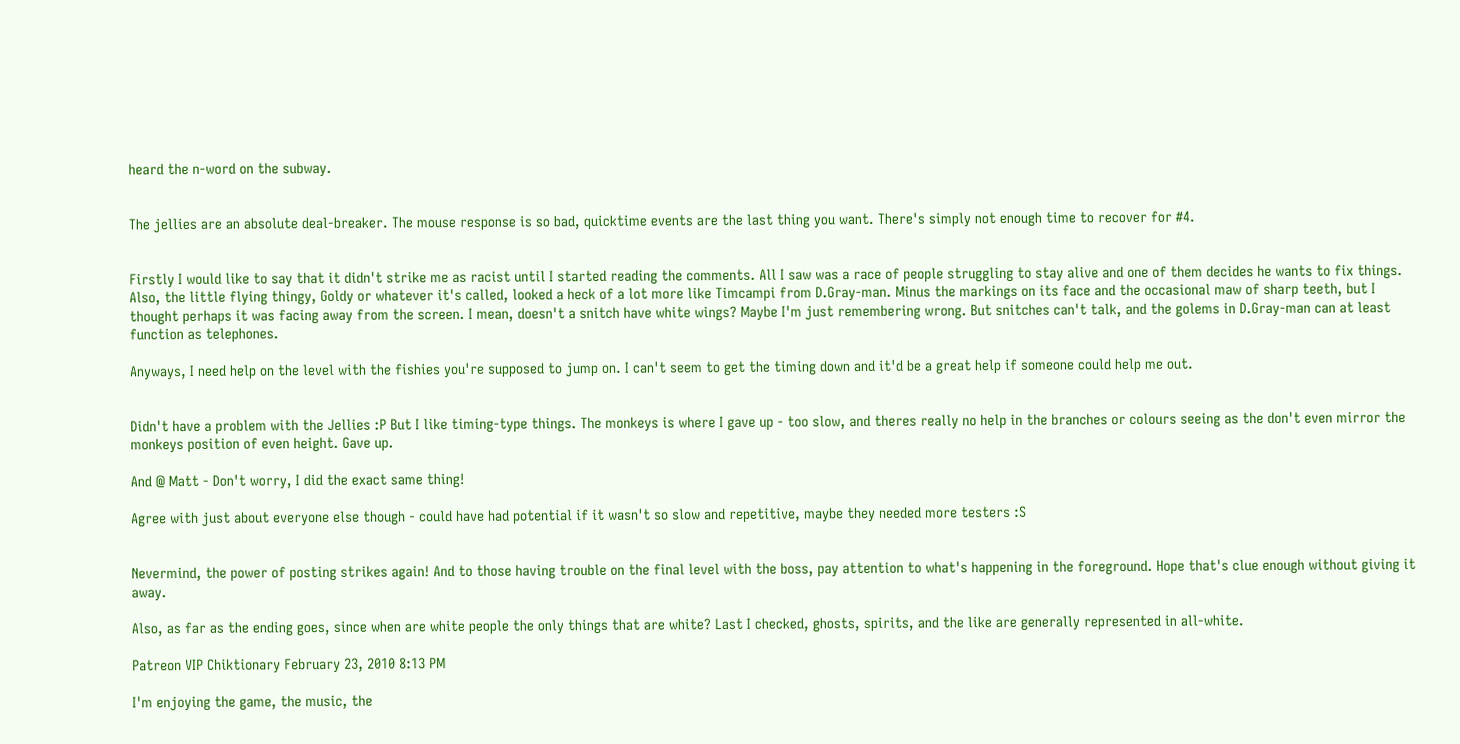heard the n-word on the subway.


The jellies are an absolute deal-breaker. The mouse response is so bad, quicktime events are the last thing you want. There's simply not enough time to recover for #4.


Firstly I would like to say that it didn't strike me as racist until I started reading the comments. All I saw was a race of people struggling to stay alive and one of them decides he wants to fix things. Also, the little flying thingy, Goldy or whatever it's called, looked a heck of a lot more like Timcampi from D.Gray-man. Minus the markings on its face and the occasional maw of sharp teeth, but I thought perhaps it was facing away from the screen. I mean, doesn't a snitch have white wings? Maybe I'm just remembering wrong. But snitches can't talk, and the golems in D.Gray-man can at least function as telephones.

Anyways, I need help on the level with the fishies you're supposed to jump on. I can't seem to get the timing down and it'd be a great help if someone could help me out.


Didn't have a problem with the Jellies :P But I like timing-type things. The monkeys is where I gave up - too slow, and theres really no help in the branches or colours seeing as the don't even mirror the monkeys position of even height. Gave up.

And @ Matt - Don't worry, I did the exact same thing!

Agree with just about everyone else though - could have had potential if it wasn't so slow and repetitive, maybe they needed more testers :S


Nevermind, the power of posting strikes again! And to those having trouble on the final level with the boss, pay attention to what's happening in the foreground. Hope that's clue enough without giving it away.

Also, as far as the ending goes, since when are white people the only things that are white? Last I checked, ghosts, spirits, and the like are generally represented in all-white.

Patreon VIP Chiktionary February 23, 2010 8:13 PM

I'm enjoying the game, the music, the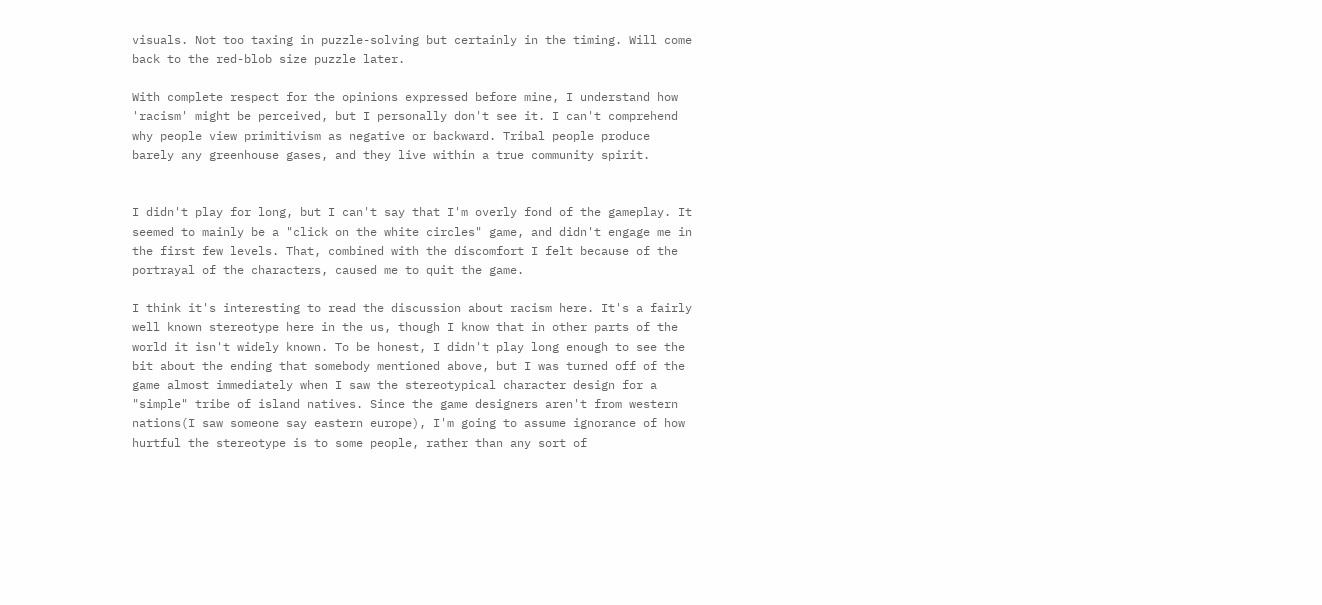visuals. Not too taxing in puzzle-solving but certainly in the timing. Will come back to the red-blob size puzzle later.

With complete respect for the opinions expressed before mine, I understand how 'racism' might be perceived, but I personally don't see it. I can't comprehend why people view primitivism as negative or backward. Tribal people produce barely any greenhouse gases, and they live within a true community spirit.


I didn't play for long, but I can't say that I'm overly fond of the gameplay. It seemed to mainly be a "click on the white circles" game, and didn't engage me in the first few levels. That, combined with the discomfort I felt because of the portrayal of the characters, caused me to quit the game.

I think it's interesting to read the discussion about racism here. It's a fairly well known stereotype here in the us, though I know that in other parts of the world it isn't widely known. To be honest, I didn't play long enough to see the bit about the ending that somebody mentioned above, but I was turned off of the game almost immediately when I saw the stereotypical character design for a "simple" tribe of island natives. Since the game designers aren't from western nations(I saw someone say eastern europe), I'm going to assume ignorance of how hurtful the stereotype is to some people, rather than any sort of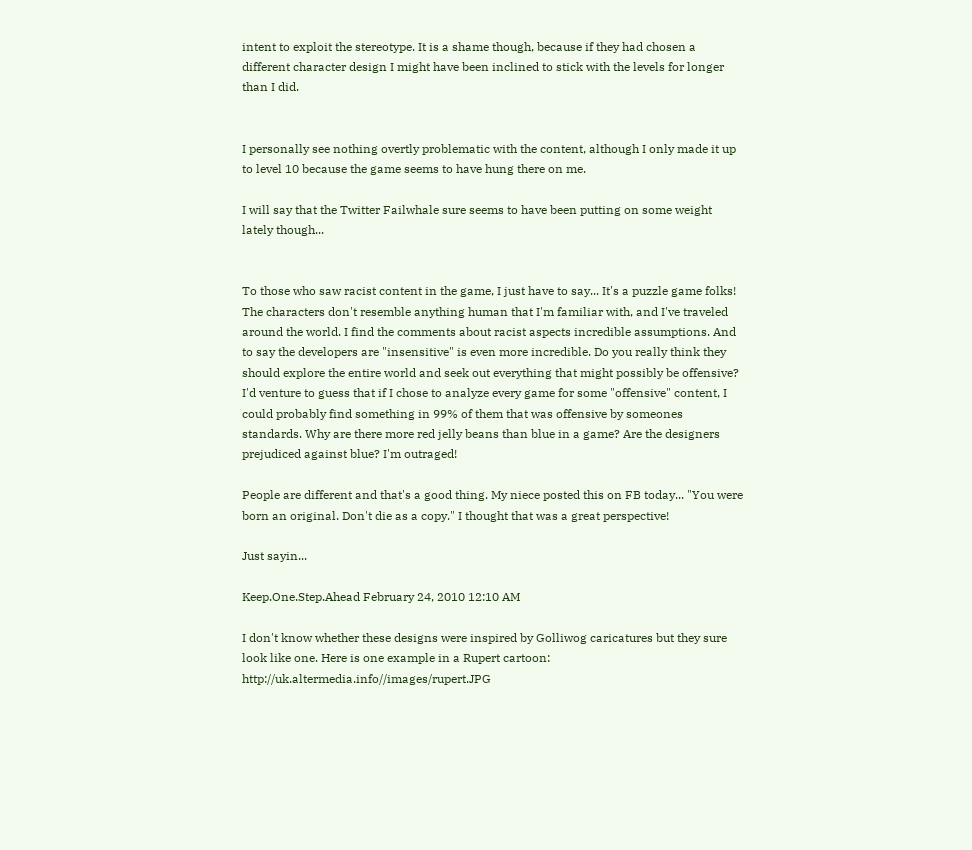intent to exploit the stereotype. It is a shame though, because if they had chosen a different character design I might have been inclined to stick with the levels for longer than I did.


I personally see nothing overtly problematic with the content, although I only made it up to level 10 because the game seems to have hung there on me.

I will say that the Twitter Failwhale sure seems to have been putting on some weight lately though...


To those who saw racist content in the game, I just have to say... It's a puzzle game folks! The characters don't resemble anything human that I'm familiar with, and I've traveled around the world. I find the comments about racist aspects incredible assumptions. And to say the developers are "insensitive" is even more incredible. Do you really think they should explore the entire world and seek out everything that might possibly be offensive? I'd venture to guess that if I chose to analyze every game for some "offensive" content, I could probably find something in 99% of them that was offensive by someones standards. Why are there more red jelly beans than blue in a game? Are the designers prejudiced against blue? I'm outraged!

People are different and that's a good thing. My niece posted this on FB today... "You were born an original. Don't die as a copy." I thought that was a great perspective!

Just sayin...

Keep.One.Step.Ahead February 24, 2010 12:10 AM

I don't know whether these designs were inspired by Golliwog caricatures but they sure look like one. Here is one example in a Rupert cartoon: http://uk.altermedia.info//images/rupert.JPG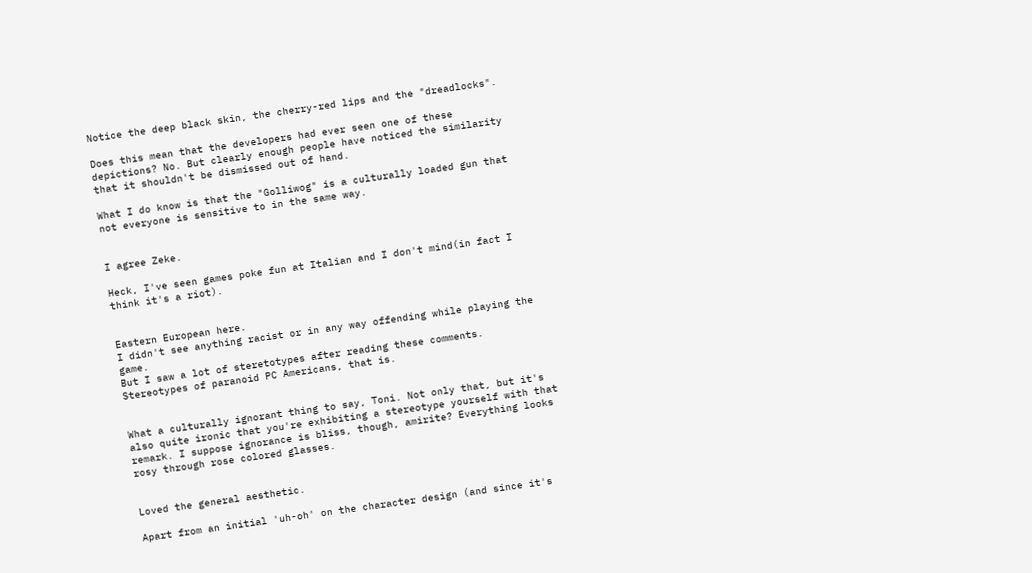Notice the deep black skin, the cherry-red lips and the "dreadlocks".

Does this mean that the developers had ever seen one of these depictions? No. But clearly enough people have noticed the similarity that it shouldn't be dismissed out of hand.

What I do know is that the "Golliwog" is a culturally loaded gun that not everyone is sensitive to in the same way.


I agree Zeke.

Heck, I've seen games poke fun at Italian and I don't mind(in fact I think it's a riot).


Eastern European here.
I didn't see anything racist or in any way offending while playing the game.
But I saw a lot of steretotypes after reading these comments. Stereotypes of paranoid PC Americans, that is.


What a culturally ignorant thing to say, Toni. Not only that, but it's also quite ironic that you're exhibiting a stereotype yourself with that remark. I suppose ignorance is bliss, though, amirite? Everything looks rosy through rose colored glasses.


Loved the general aesthetic.

Apart from an initial 'uh-oh' on the character design (and since it's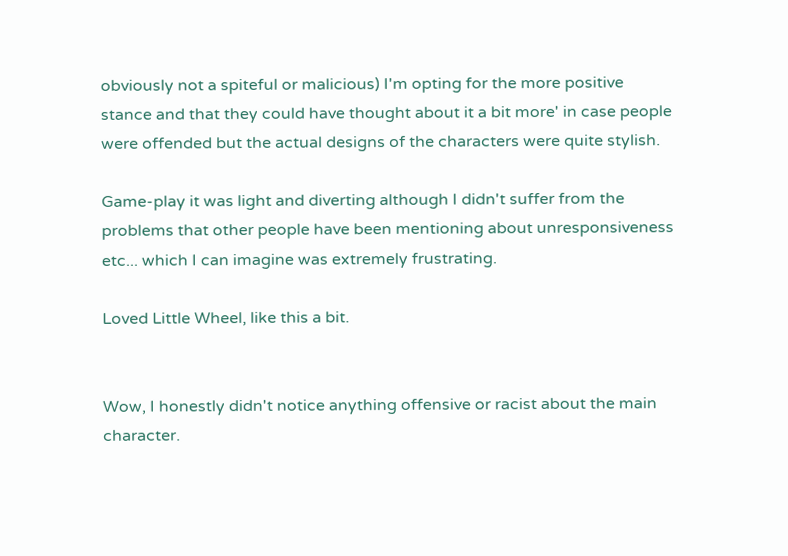obviously not a spiteful or malicious) I'm opting for the more positive stance and that they could have thought about it a bit more' in case people were offended but the actual designs of the characters were quite stylish.

Game-play it was light and diverting although I didn't suffer from the problems that other people have been mentioning about unresponsiveness etc... which I can imagine was extremely frustrating.

Loved Little Wheel, like this a bit.


Wow, I honestly didn't notice anything offensive or racist about the main character.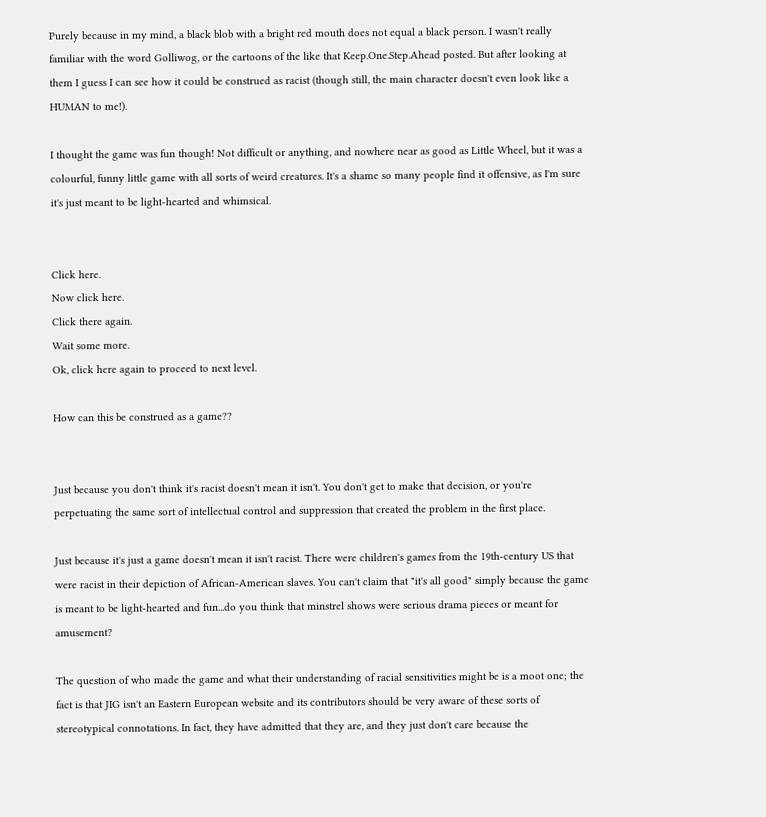Purely because in my mind, a black blob with a bright red mouth does not equal a black person. I wasn't really familiar with the word Golliwog, or the cartoons of the like that Keep.One.Step.Ahead posted. But after looking at them I guess I can see how it could be construed as racist (though still, the main character doesn't even look like a HUMAN to me!).

I thought the game was fun though! Not difficult or anything, and nowhere near as good as Little Wheel, but it was a colourful, funny little game with all sorts of weird creatures. It's a shame so many people find it offensive, as I'm sure it's just meant to be light-hearted and whimsical.


Click here.
Now click here.
Click there again.
Wait some more.
Ok, click here again to proceed to next level.

How can this be construed as a game??


Just because you don't think it's racist doesn't mean it isn't. You don't get to make that decision, or you're perpetuating the same sort of intellectual control and suppression that created the problem in the first place.

Just because it's just a game doesn't mean it isn't racist. There were children's games from the 19th-century US that were racist in their depiction of African-American slaves. You can't claim that "it's all good" simply because the game is meant to be light-hearted and fun...do you think that minstrel shows were serious drama pieces or meant for amusement?

The question of who made the game and what their understanding of racial sensitivities might be is a moot one; the fact is that JIG isn't an Eastern European website and its contributors should be very aware of these sorts of stereotypical connotations. In fact, they have admitted that they are, and they just don't care because the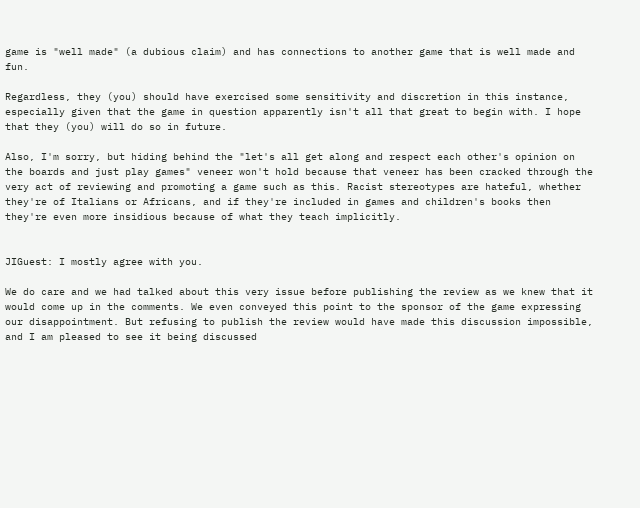game is "well made" (a dubious claim) and has connections to another game that is well made and fun.

Regardless, they (you) should have exercised some sensitivity and discretion in this instance, especially given that the game in question apparently isn't all that great to begin with. I hope that they (you) will do so in future.

Also, I'm sorry, but hiding behind the "let's all get along and respect each other's opinion on the boards and just play games" veneer won't hold because that veneer has been cracked through the very act of reviewing and promoting a game such as this. Racist stereotypes are hateful, whether they're of Italians or Africans, and if they're included in games and children's books then they're even more insidious because of what they teach implicitly.


JIGuest: I mostly agree with you.

We do care and we had talked about this very issue before publishing the review as we knew that it would come up in the comments. We even conveyed this point to the sponsor of the game expressing our disappointment. But refusing to publish the review would have made this discussion impossible, and I am pleased to see it being discussed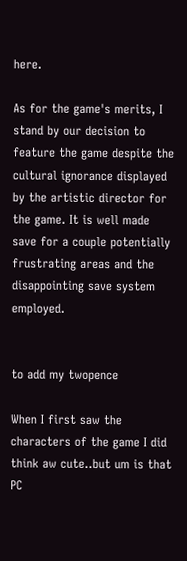here.

As for the game's merits, I stand by our decision to feature the game despite the cultural ignorance displayed by the artistic director for the game. It is well made save for a couple potentially frustrating areas and the disappointing save system employed.


to add my twopence

When I first saw the characters of the game I did think aw cute..but um is that PC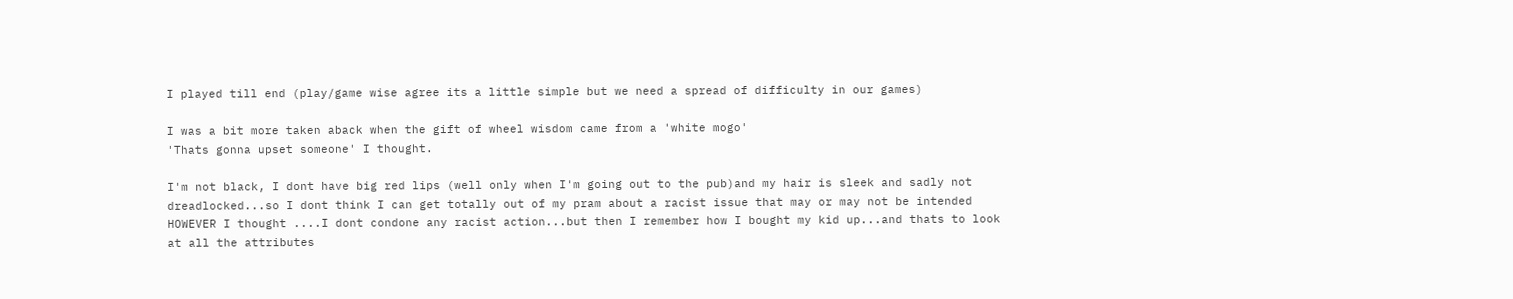I played till end (play/game wise agree its a little simple but we need a spread of difficulty in our games)

I was a bit more taken aback when the gift of wheel wisdom came from a 'white mogo'
'Thats gonna upset someone' I thought.

I'm not black, I dont have big red lips (well only when I'm going out to the pub)and my hair is sleek and sadly not dreadlocked...so I dont think I can get totally out of my pram about a racist issue that may or may not be intended HOWEVER I thought ....I dont condone any racist action...but then I remember how I bought my kid up...and thats to look at all the attributes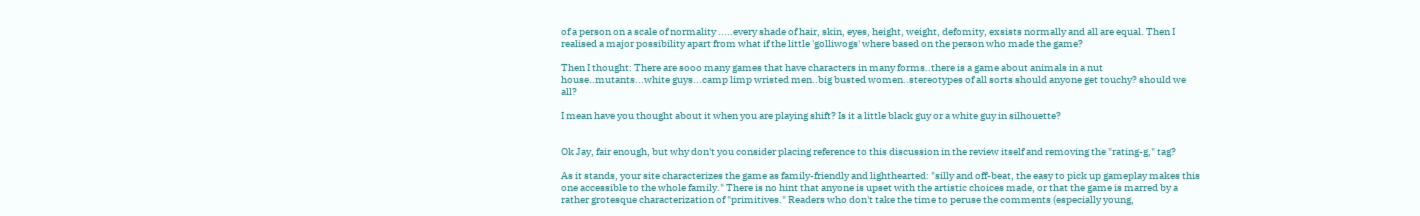of a person on a scale of normality .....every shade of hair, skin, eyes, height, weight, defomity, exsists normally and all are equal. Then I realised a major possibility apart from what if the little 'golliwogs' where based on the person who made the game?

Then I thought: There are sooo many games that have characters in many forms..there is a game about animals in a nut house..mutants...white guys...camp limp wristed men..big busted women..stereotypes of all sorts should anyone get touchy? should we all?

I mean have you thought about it when you are playing shift? Is it a little black guy or a white guy in silhouette?


Ok Jay, fair enough, but why don't you consider placing reference to this discussion in the review itself and removing the "rating-g," tag?

As it stands, your site characterizes the game as family-friendly and lighthearted: "silly and off-beat, the easy to pick up gameplay makes this one accessible to the whole family." There is no hint that anyone is upset with the artistic choices made, or that the game is marred by a rather grotesque characterization of "primitives." Readers who don't take the time to peruse the comments (especially young,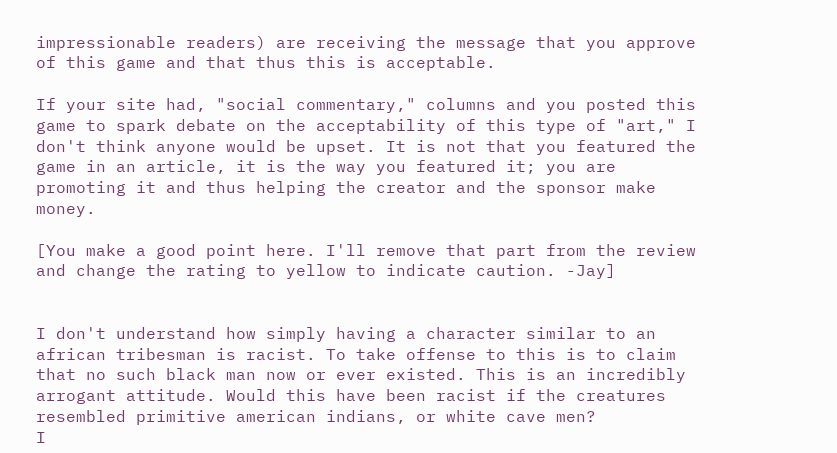impressionable readers) are receiving the message that you approve of this game and that thus this is acceptable.

If your site had, "social commentary," columns and you posted this game to spark debate on the acceptability of this type of "art," I don't think anyone would be upset. It is not that you featured the game in an article, it is the way you featured it; you are promoting it and thus helping the creator and the sponsor make money.

[You make a good point here. I'll remove that part from the review and change the rating to yellow to indicate caution. -Jay]


I don't understand how simply having a character similar to an african tribesman is racist. To take offense to this is to claim that no such black man now or ever existed. This is an incredibly arrogant attitude. Would this have been racist if the creatures resembled primitive american indians, or white cave men?
I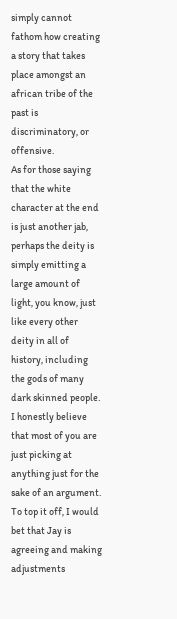simply cannot fathom how creating a story that takes place amongst an african tribe of the past is discriminatory, or offensive.
As for those saying that the white character at the end is just another jab, perhaps the deity is simply emitting a large amount of light, you know, just like every other deity in all of history, including the gods of many dark skinned people.
I honestly believe that most of you are just picking at anything just for the sake of an argument. To top it off, I would bet that Jay is agreeing and making adjustments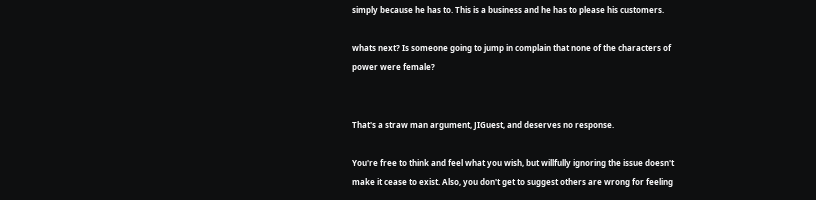simply because he has to. This is a business and he has to please his customers.

whats next? Is someone going to jump in complain that none of the characters of power were female?


That's a straw man argument, JIGuest, and deserves no response.

You're free to think and feel what you wish, but willfully ignoring the issue doesn't make it cease to exist. Also, you don't get to suggest others are wrong for feeling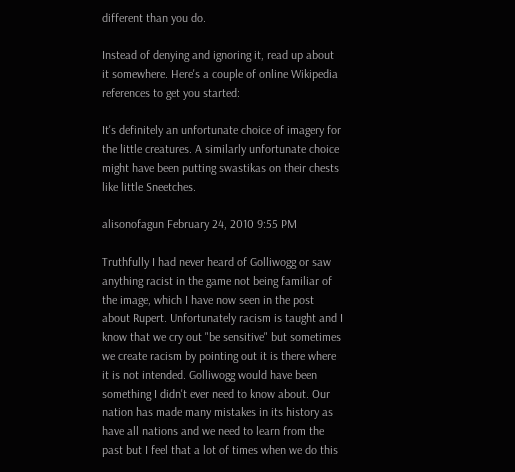different than you do.

Instead of denying and ignoring it, read up about it somewhere. Here's a couple of online Wikipedia references to get you started:

It's definitely an unfortunate choice of imagery for the little creatures. A similarly unfortunate choice might have been putting swastikas on their chests like little Sneetches.

alisonofagun February 24, 2010 9:55 PM

Truthfully I had never heard of Golliwogg or saw anything racist in the game not being familiar of the image, which I have now seen in the post about Rupert. Unfortunately racism is taught and I know that we cry out "be sensitive" but sometimes we create racism by pointing out it is there where it is not intended. Golliwogg would have been something I didn't ever need to know about. Our nation has made many mistakes in its history as have all nations and we need to learn from the past but I feel that a lot of times when we do this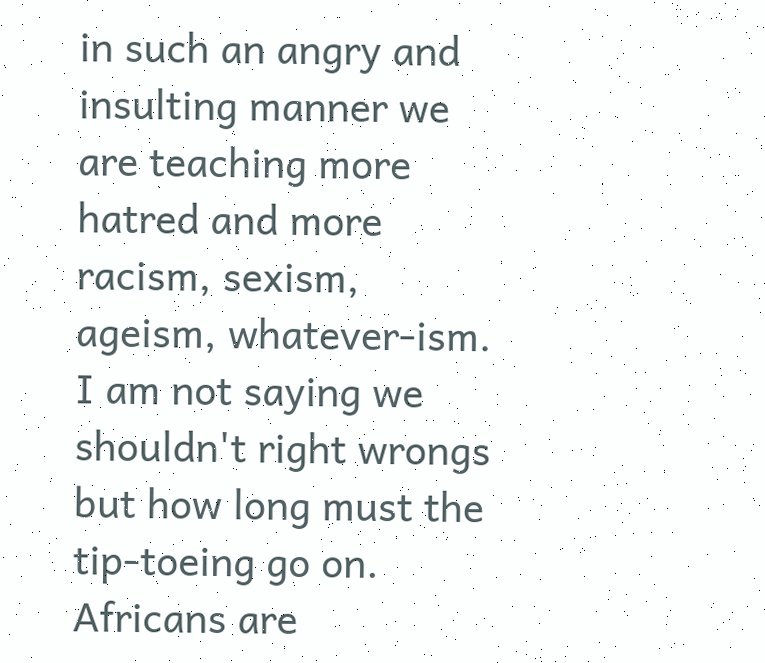in such an angry and insulting manner we are teaching more hatred and more racism, sexism, ageism, whatever-ism. I am not saying we shouldn't right wrongs but how long must the tip-toeing go on. Africans are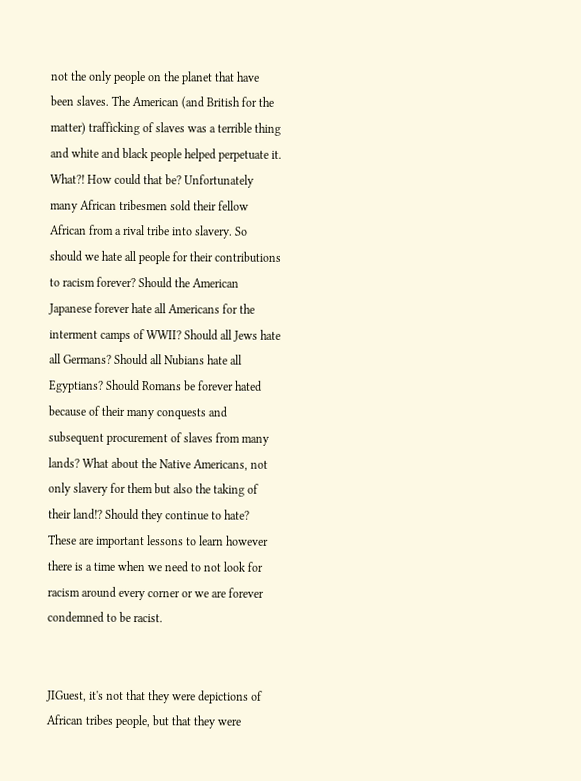not the only people on the planet that have been slaves. The American (and British for the matter) trafficking of slaves was a terrible thing and white and black people helped perpetuate it. What?! How could that be? Unfortunately many African tribesmen sold their fellow African from a rival tribe into slavery. So should we hate all people for their contributions to racism forever? Should the American Japanese forever hate all Americans for the interment camps of WWII? Should all Jews hate all Germans? Should all Nubians hate all Egyptians? Should Romans be forever hated because of their many conquests and subsequent procurement of slaves from many lands? What about the Native Americans, not only slavery for them but also the taking of their land!? Should they continue to hate? These are important lessons to learn however there is a time when we need to not look for racism around every corner or we are forever condemned to be racist.


JIGuest, it's not that they were depictions of African tribes people, but that they were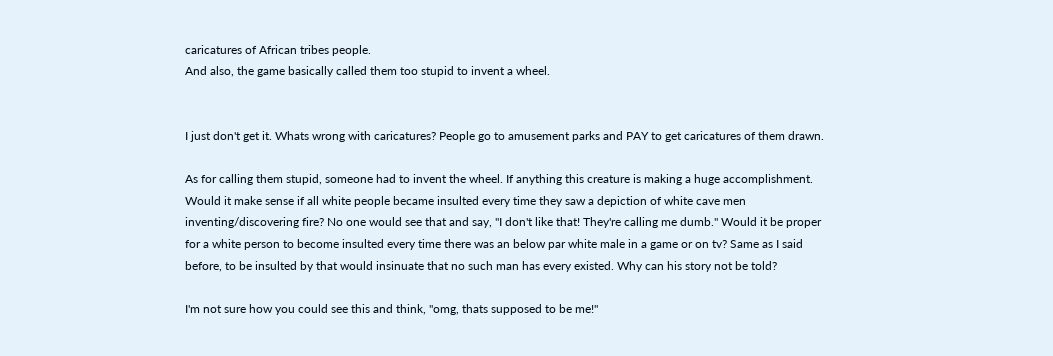caricatures of African tribes people.
And also, the game basically called them too stupid to invent a wheel.


I just don't get it. Whats wrong with caricatures? People go to amusement parks and PAY to get caricatures of them drawn.

As for calling them stupid, someone had to invent the wheel. If anything this creature is making a huge accomplishment. Would it make sense if all white people became insulted every time they saw a depiction of white cave men inventing/discovering fire? No one would see that and say, "I don't like that! They're calling me dumb." Would it be proper for a white person to become insulted every time there was an below par white male in a game or on tv? Same as I said before, to be insulted by that would insinuate that no such man has every existed. Why can his story not be told?

I'm not sure how you could see this and think, "omg, thats supposed to be me!"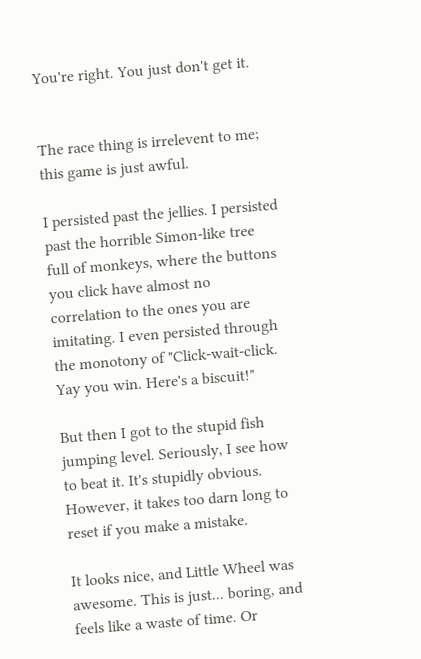You're right. You just don't get it.


The race thing is irrelevent to me; this game is just awful.

I persisted past the jellies. I persisted past the horrible Simon-like tree full of monkeys, where the buttons you click have almost no correlation to the ones you are imitating. I even persisted through the monotony of "Click-wait-click. Yay you win. Here's a biscuit!"

But then I got to the stupid fish jumping level. Seriously, I see how to beat it. It's stupidly obvious. However, it takes too darn long to reset if you make a mistake.

It looks nice, and Little Wheel was awesome. This is just... boring, and feels like a waste of time. Or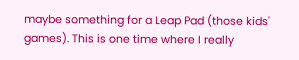maybe something for a Leap Pad (those kids' games). This is one time where I really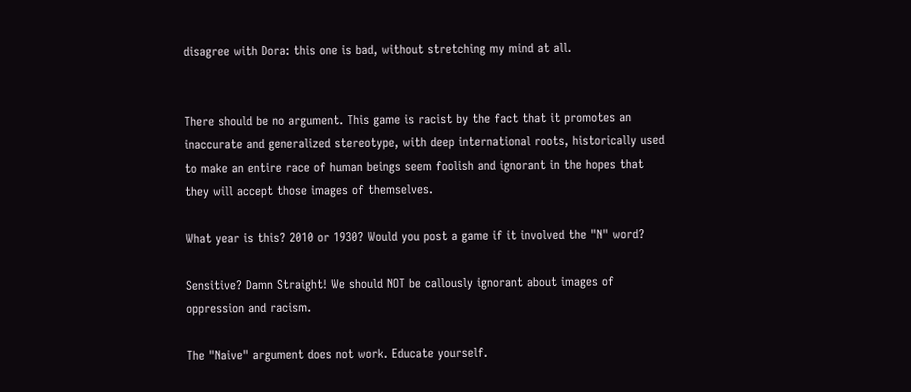disagree with Dora: this one is bad, without stretching my mind at all.


There should be no argument. This game is racist by the fact that it promotes an inaccurate and generalized stereotype, with deep international roots, historically used to make an entire race of human beings seem foolish and ignorant in the hopes that they will accept those images of themselves.

What year is this? 2010 or 1930? Would you post a game if it involved the "N" word?

Sensitive? Damn Straight! We should NOT be callously ignorant about images of oppression and racism.

The "Naive" argument does not work. Educate yourself.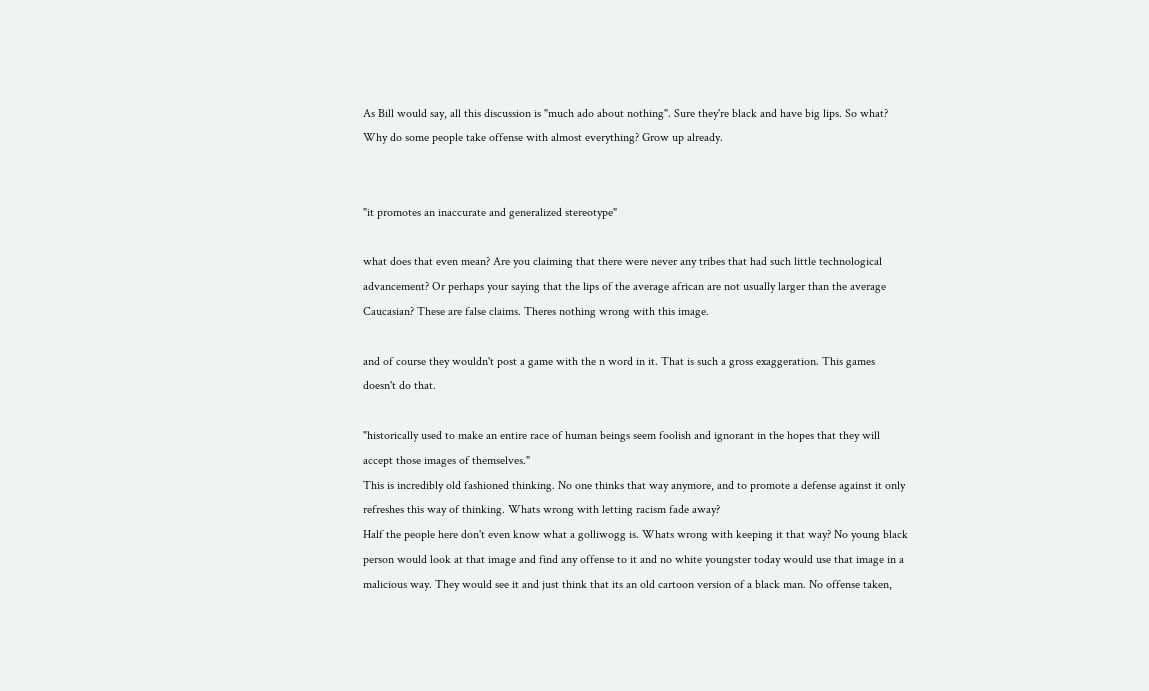As Bill would say, all this discussion is "much ado about nothing". Sure they're black and have big lips. So what? Why do some people take offense with almost everything? Grow up already.


"it promotes an inaccurate and generalized stereotype"

what does that even mean? Are you claiming that there were never any tribes that had such little technological advancement? Or perhaps your saying that the lips of the average african are not usually larger than the average Caucasian? These are false claims. Theres nothing wrong with this image.

and of course they wouldn't post a game with the n word in it. That is such a gross exaggeration. This games doesn't do that.

"historically used to make an entire race of human beings seem foolish and ignorant in the hopes that they will accept those images of themselves."
This is incredibly old fashioned thinking. No one thinks that way anymore, and to promote a defense against it only refreshes this way of thinking. Whats wrong with letting racism fade away?
Half the people here don't even know what a golliwogg is. Whats wrong with keeping it that way? No young black person would look at that image and find any offense to it and no white youngster today would use that image in a malicious way. They would see it and just think that its an old cartoon version of a black man. No offense taken,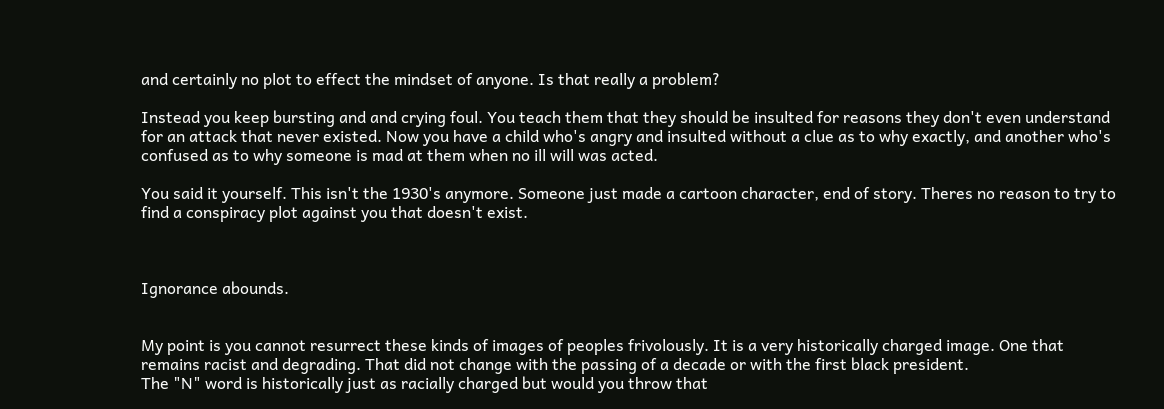and certainly no plot to effect the mindset of anyone. Is that really a problem?

Instead you keep bursting and and crying foul. You teach them that they should be insulted for reasons they don't even understand for an attack that never existed. Now you have a child who's angry and insulted without a clue as to why exactly, and another who's confused as to why someone is mad at them when no ill will was acted.

You said it yourself. This isn't the 1930's anymore. Someone just made a cartoon character, end of story. Theres no reason to try to find a conspiracy plot against you that doesn't exist.



Ignorance abounds.


My point is you cannot resurrect these kinds of images of peoples frivolously. It is a very historically charged image. One that remains racist and degrading. That did not change with the passing of a decade or with the first black president.
The "N" word is historically just as racially charged but would you throw that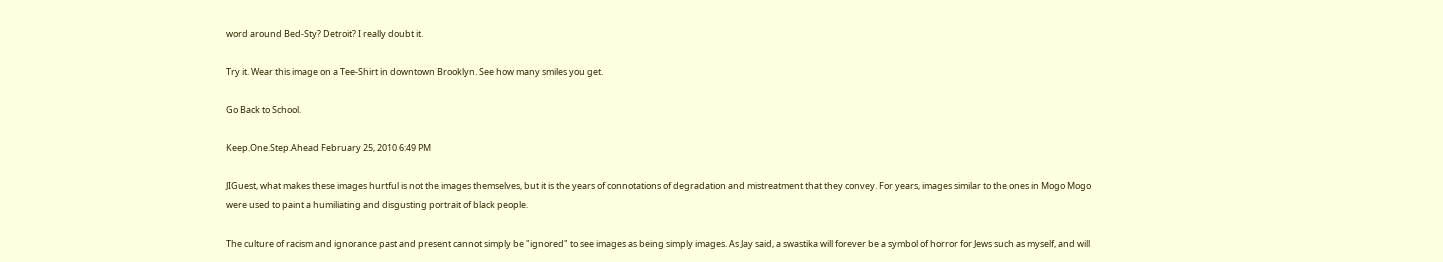word around Bed-Sty? Detroit? I really doubt it.

Try it. Wear this image on a Tee-Shirt in downtown Brooklyn. See how many smiles you get.

Go Back to School.

Keep.One.Step.Ahead February 25, 2010 6:49 PM

JIGuest, what makes these images hurtful is not the images themselves, but it is the years of connotations of degradation and mistreatment that they convey. For years, images similar to the ones in Mogo Mogo were used to paint a humiliating and disgusting portrait of black people.

The culture of racism and ignorance past and present cannot simply be "ignored" to see images as being simply images. As Jay said, a swastika will forever be a symbol of horror for Jews such as myself, and will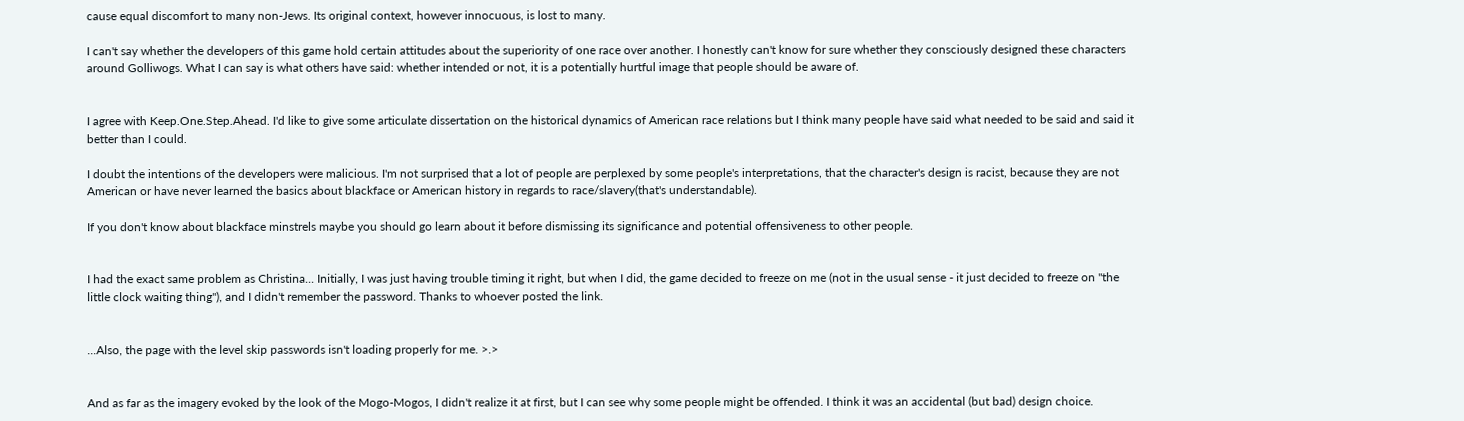cause equal discomfort to many non-Jews. Its original context, however innocuous, is lost to many.

I can't say whether the developers of this game hold certain attitudes about the superiority of one race over another. I honestly can't know for sure whether they consciously designed these characters around Golliwogs. What I can say is what others have said: whether intended or not, it is a potentially hurtful image that people should be aware of.


I agree with Keep.One.Step.Ahead. I'd like to give some articulate dissertation on the historical dynamics of American race relations but I think many people have said what needed to be said and said it better than I could.

I doubt the intentions of the developers were malicious. I'm not surprised that a lot of people are perplexed by some people's interpretations, that the character's design is racist, because they are not American or have never learned the basics about blackface or American history in regards to race/slavery(that's understandable).

If you don't know about blackface minstrels maybe you should go learn about it before dismissing its significance and potential offensiveness to other people.


I had the exact same problem as Christina... Initially, I was just having trouble timing it right, but when I did, the game decided to freeze on me (not in the usual sense - it just decided to freeze on "the little clock waiting thing"), and I didn't remember the password. Thanks to whoever posted the link.


...Also, the page with the level skip passwords isn't loading properly for me. >.>


And as far as the imagery evoked by the look of the Mogo-Mogos, I didn't realize it at first, but I can see why some people might be offended. I think it was an accidental (but bad) design choice.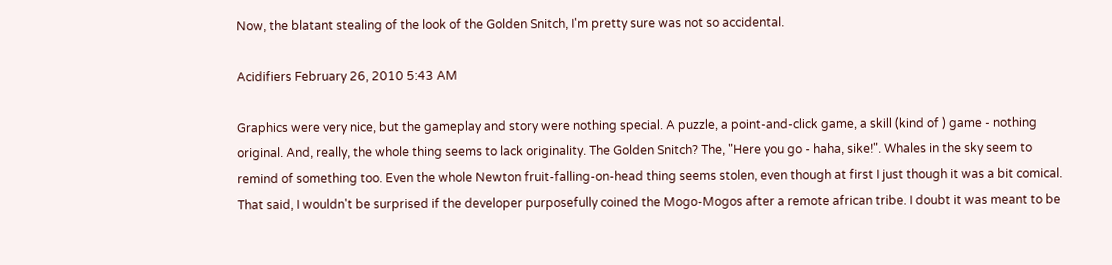Now, the blatant stealing of the look of the Golden Snitch, I'm pretty sure was not so accidental.

Acidifiers February 26, 2010 5:43 AM

Graphics were very nice, but the gameplay and story were nothing special. A puzzle, a point-and-click game, a skill (kind of ) game - nothing original. And, really, the whole thing seems to lack originality. The Golden Snitch? The, "Here you go - haha, sike!". Whales in the sky seem to remind of something too. Even the whole Newton fruit-falling-on-head thing seems stolen, even though at first I just though it was a bit comical. That said, I wouldn't be surprised if the developer purposefully coined the Mogo-Mogos after a remote african tribe. I doubt it was meant to be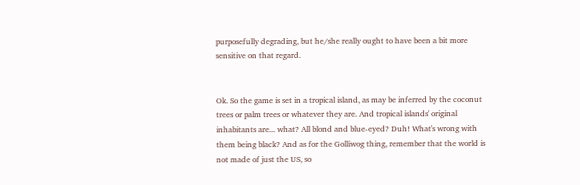purposefully degrading, but he/she really ought to have been a bit more sensitive on that regard.


Ok. So the game is set in a tropical island, as may be inferred by the coconut trees or palm trees or whatever they are. And tropical islands' original inhabitants are... what? All blond and blue-eyed? Duh! What's wrong with them being black? And as for the Golliwog thing, remember that the world is not made of just the US, so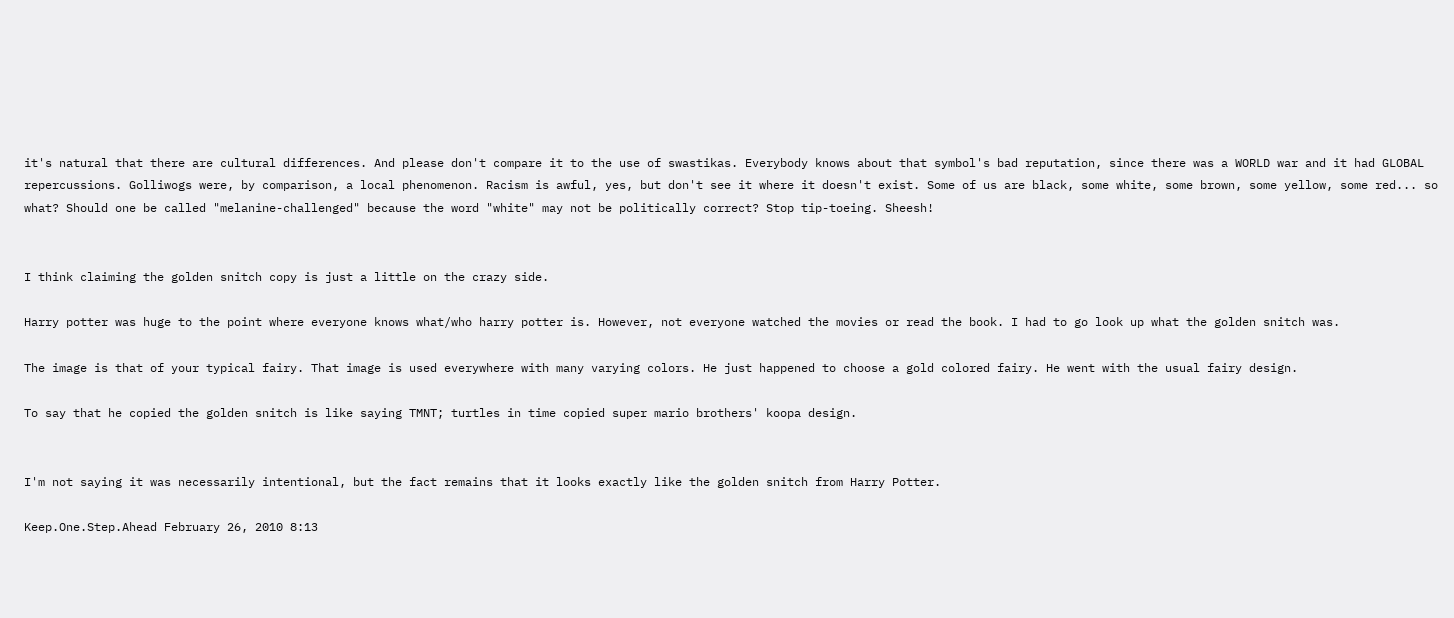it's natural that there are cultural differences. And please don't compare it to the use of swastikas. Everybody knows about that symbol's bad reputation, since there was a WORLD war and it had GLOBAL repercussions. Golliwogs were, by comparison, a local phenomenon. Racism is awful, yes, but don't see it where it doesn't exist. Some of us are black, some white, some brown, some yellow, some red... so what? Should one be called "melanine-challenged" because the word "white" may not be politically correct? Stop tip-toeing. Sheesh!


I think claiming the golden snitch copy is just a little on the crazy side.

Harry potter was huge to the point where everyone knows what/who harry potter is. However, not everyone watched the movies or read the book. I had to go look up what the golden snitch was.

The image is that of your typical fairy. That image is used everywhere with many varying colors. He just happened to choose a gold colored fairy. He went with the usual fairy design.

To say that he copied the golden snitch is like saying TMNT; turtles in time copied super mario brothers' koopa design.


I'm not saying it was necessarily intentional, but the fact remains that it looks exactly like the golden snitch from Harry Potter.

Keep.One.Step.Ahead February 26, 2010 8:13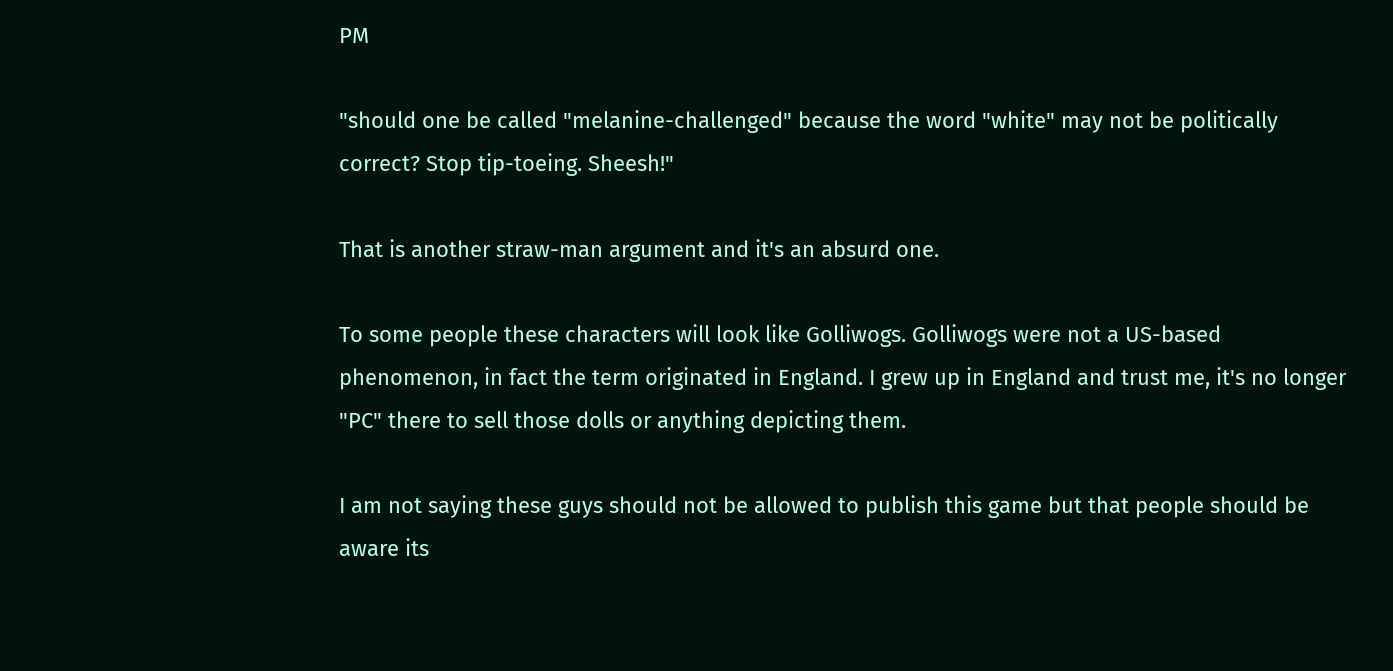PM

"should one be called "melanine-challenged" because the word "white" may not be politically correct? Stop tip-toeing. Sheesh!"

That is another straw-man argument and it's an absurd one.

To some people these characters will look like Golliwogs. Golliwogs were not a US-based phenomenon, in fact the term originated in England. I grew up in England and trust me, it's no longer "PC" there to sell those dolls or anything depicting them.

I am not saying these guys should not be allowed to publish this game but that people should be aware its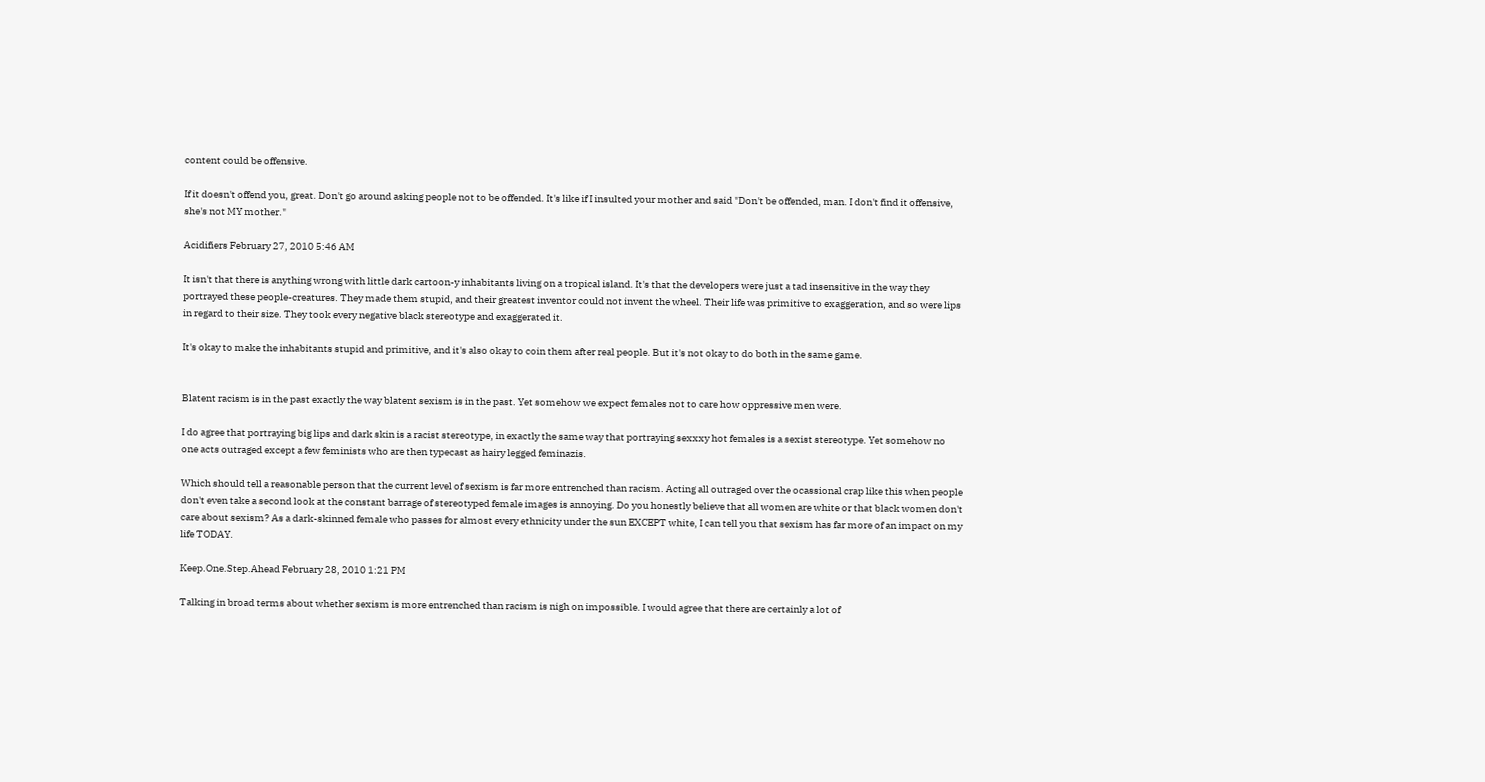content could be offensive.

If it doesn't offend you, great. Don't go around asking people not to be offended. It's like if I insulted your mother and said "Don't be offended, man. I don't find it offensive, she's not MY mother."

Acidifiers February 27, 2010 5:46 AM

It isn't that there is anything wrong with little dark cartoon-y inhabitants living on a tropical island. It's that the developers were just a tad insensitive in the way they portrayed these people-creatures. They made them stupid, and their greatest inventor could not invent the wheel. Their life was primitive to exaggeration, and so were lips in regard to their size. They took every negative black stereotype and exaggerated it.

It's okay to make the inhabitants stupid and primitive, and it's also okay to coin them after real people. But it's not okay to do both in the same game.


Blatent racism is in the past exactly the way blatent sexism is in the past. Yet somehow we expect females not to care how oppressive men were.

I do agree that portraying big lips and dark skin is a racist stereotype, in exactly the same way that portraying sexxxy hot females is a sexist stereotype. Yet somehow no one acts outraged except a few feminists who are then typecast as hairy legged feminazis.

Which should tell a reasonable person that the current level of sexism is far more entrenched than racism. Acting all outraged over the ocassional crap like this when people don't even take a second look at the constant barrage of stereotyped female images is annoying. Do you honestly believe that all women are white or that black women don't care about sexism? As a dark-skinned female who passes for almost every ethnicity under the sun EXCEPT white, I can tell you that sexism has far more of an impact on my life TODAY.

Keep.One.Step.Ahead February 28, 2010 1:21 PM

Talking in broad terms about whether sexism is more entrenched than racism is nigh on impossible. I would agree that there are certainly a lot of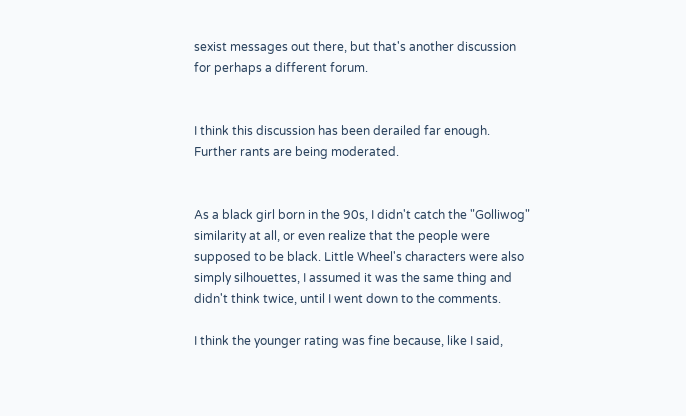sexist messages out there, but that's another discussion for perhaps a different forum.


I think this discussion has been derailed far enough. Further rants are being moderated.


As a black girl born in the 90s, I didn't catch the "Golliwog" similarity at all, or even realize that the people were supposed to be black. Little Wheel's characters were also simply silhouettes, I assumed it was the same thing and didn't think twice, until I went down to the comments.

I think the younger rating was fine because, like I said,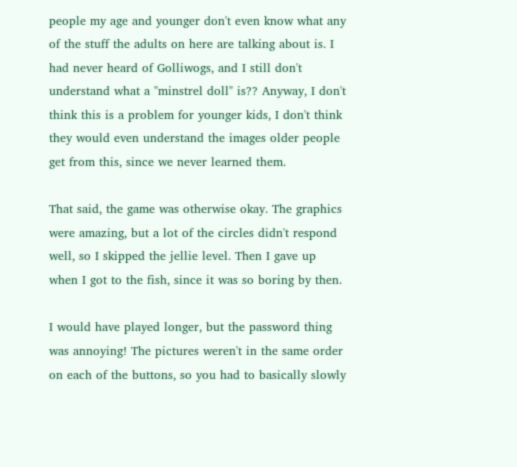people my age and younger don't even know what any of the stuff the adults on here are talking about is. I had never heard of Golliwogs, and I still don't understand what a "minstrel doll" is?? Anyway, I don't think this is a problem for younger kids, I don't think they would even understand the images older people get from this, since we never learned them.

That said, the game was otherwise okay. The graphics were amazing, but a lot of the circles didn't respond well, so I skipped the jellie level. Then I gave up when I got to the fish, since it was so boring by then.

I would have played longer, but the password thing was annoying! The pictures weren't in the same order on each of the buttons, so you had to basically slowly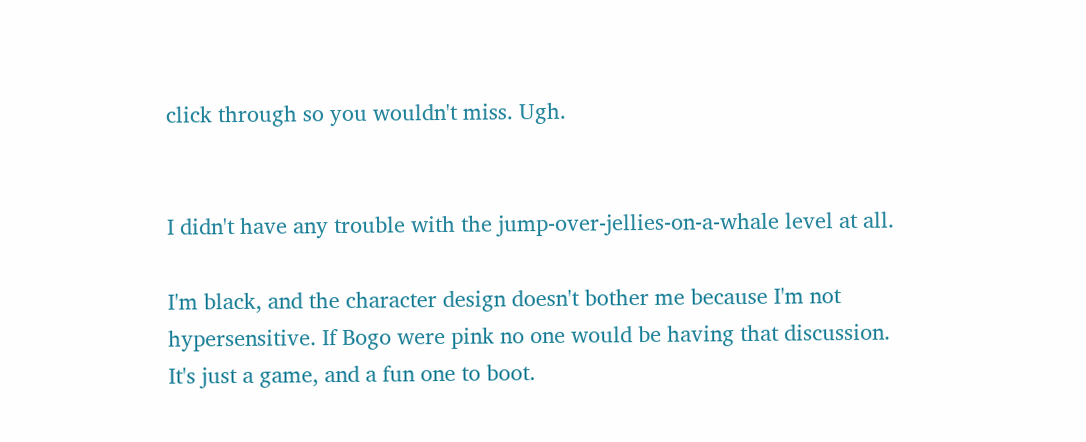click through so you wouldn't miss. Ugh.


I didn't have any trouble with the jump-over-jellies-on-a-whale level at all.

I'm black, and the character design doesn't bother me because I'm not hypersensitive. If Bogo were pink no one would be having that discussion. It's just a game, and a fun one to boot.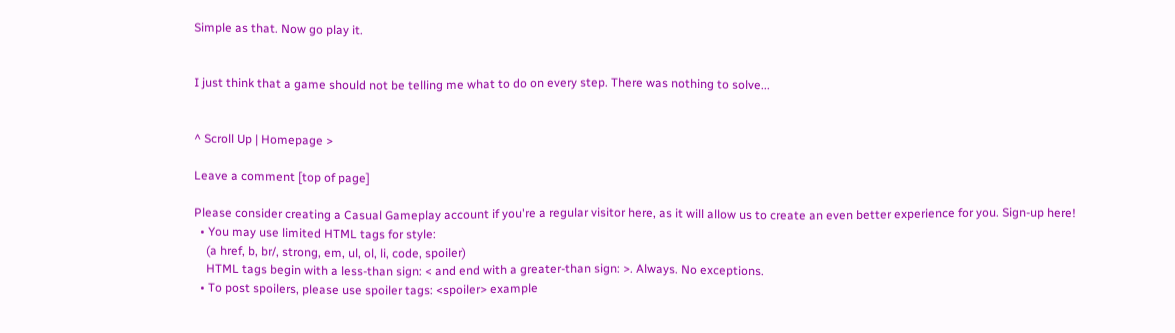Simple as that. Now go play it.


I just think that a game should not be telling me what to do on every step. There was nothing to solve...


^ Scroll Up | Homepage >

Leave a comment [top of page]

Please consider creating a Casual Gameplay account if you're a regular visitor here, as it will allow us to create an even better experience for you. Sign-up here!
  • You may use limited HTML tags for style:
    (a href, b, br/, strong, em, ul, ol, li, code, spoiler)
    HTML tags begin with a less-than sign: < and end with a greater-than sign: >. Always. No exceptions.
  • To post spoilers, please use spoiler tags: <spoiler> example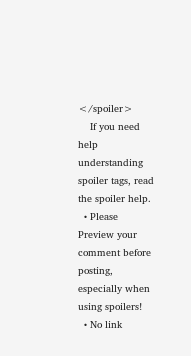</spoiler>
    If you need help understanding spoiler tags, read the spoiler help.
  • Please Preview your comment before posting, especially when using spoilers!
  • No link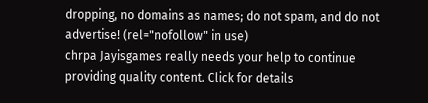dropping, no domains as names; do not spam, and do not advertise! (rel="nofollow" in use)
chrpa Jayisgames really needs your help to continue providing quality content. Click for details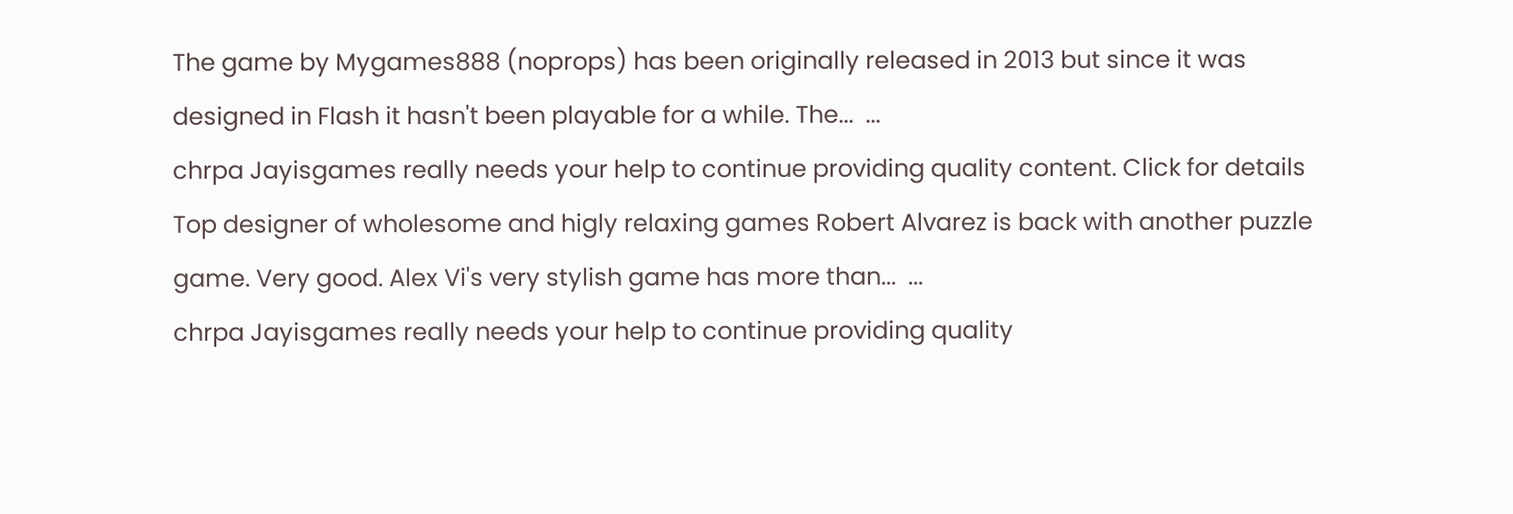The game by Mygames888 (noprops) has been originally released in 2013 but since it was designed in Flash it hasn't been playable for a while. The...  ...
chrpa Jayisgames really needs your help to continue providing quality content. Click for details Top designer of wholesome and higly relaxing games Robert Alvarez is back with another puzzle game. Very good. Alex Vi's very stylish game has more than...  ...
chrpa Jayisgames really needs your help to continue providing quality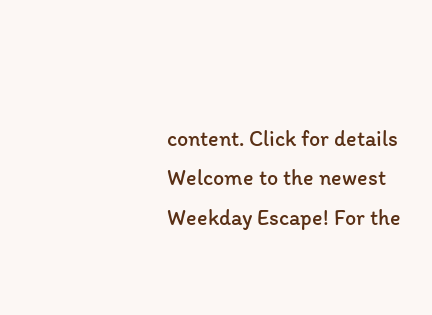content. Click for details Welcome to the newest Weekday Escape! For the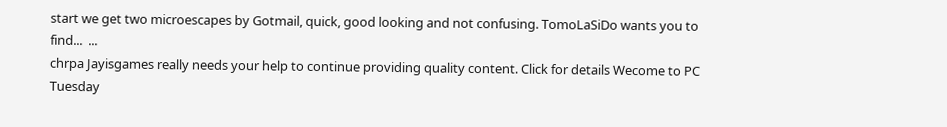start we get two microescapes by Gotmail, quick, good looking and not confusing. TomoLaSiDo wants you to find...  ...
chrpa Jayisgames really needs your help to continue providing quality content. Click for details Wecome to PC Tuesday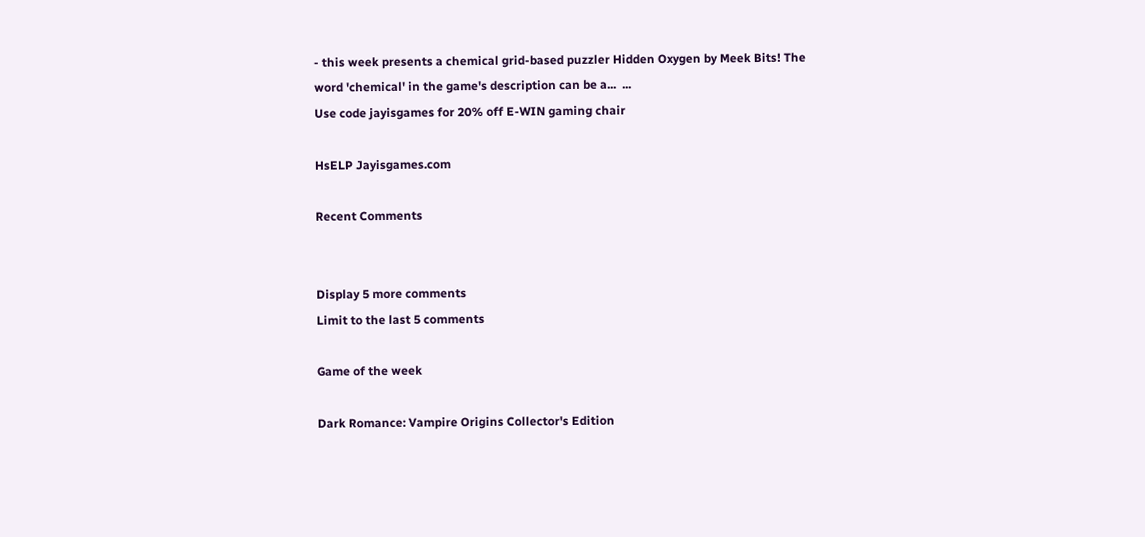- this week presents a chemical grid-based puzzler Hidden Oxygen by Meek Bits! The word 'chemical' in the game's description can be a...  ...
Use code jayisgames for 20% off E-WIN gaming chair

HsELP Jayisgames.com

Recent Comments


Display 5 more comments
Limit to the last 5 comments

Game of the week

Dark Romance: Vampire Origins Collector's Edition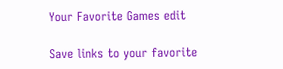Your Favorite Games edit

Save links to your favorite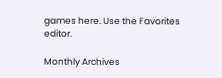games here. Use the Favorites editor.

Monthly Archives